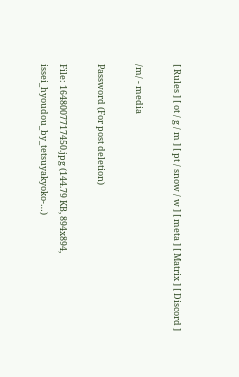[ Rules ] [ ot / g / m ] [ pt / snow / w ] [ meta ] [ Matrix ] [ Discord ]

/m/ - media

Password (For post deletion)

File: 1648007717450.jpg (144.79 KB, 894x894, issei_hyoudou_by_tetsuyakyoko-…)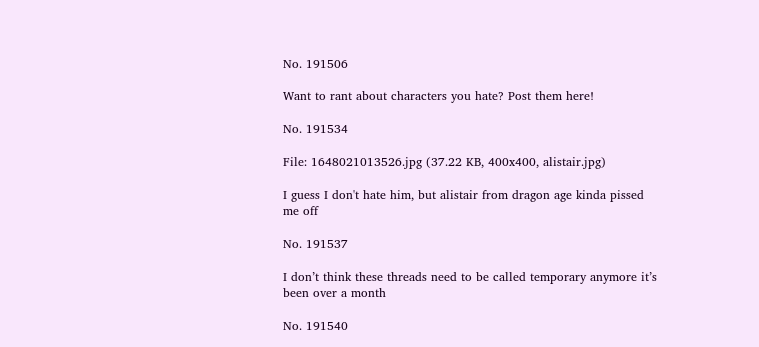No. 191506

Want to rant about characters you hate? Post them here!

No. 191534

File: 1648021013526.jpg (37.22 KB, 400x400, alistair.jpg)

I guess I don't hate him, but alistair from dragon age kinda pissed me off

No. 191537

I don’t think these threads need to be called temporary anymore it’s been over a month

No. 191540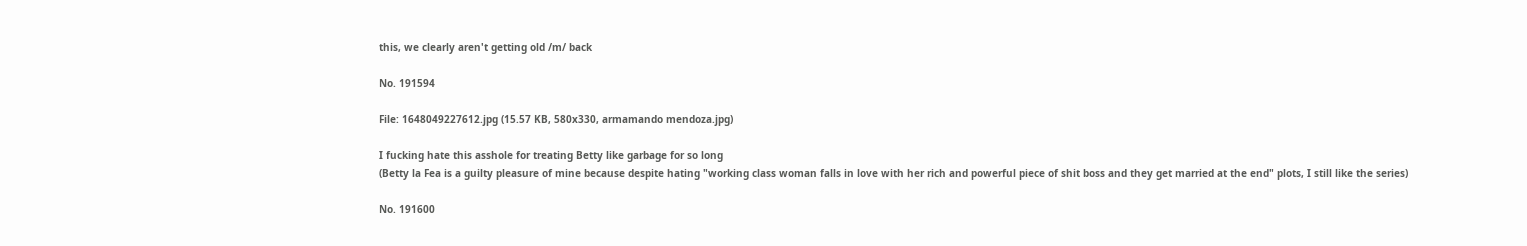this, we clearly aren't getting old /m/ back

No. 191594

File: 1648049227612.jpg (15.57 KB, 580x330, armamando mendoza.jpg)

I fucking hate this asshole for treating Betty like garbage for so long
(Betty la Fea is a guilty pleasure of mine because despite hating "working class woman falls in love with her rich and powerful piece of shit boss and they get married at the end" plots, I still like the series)

No. 191600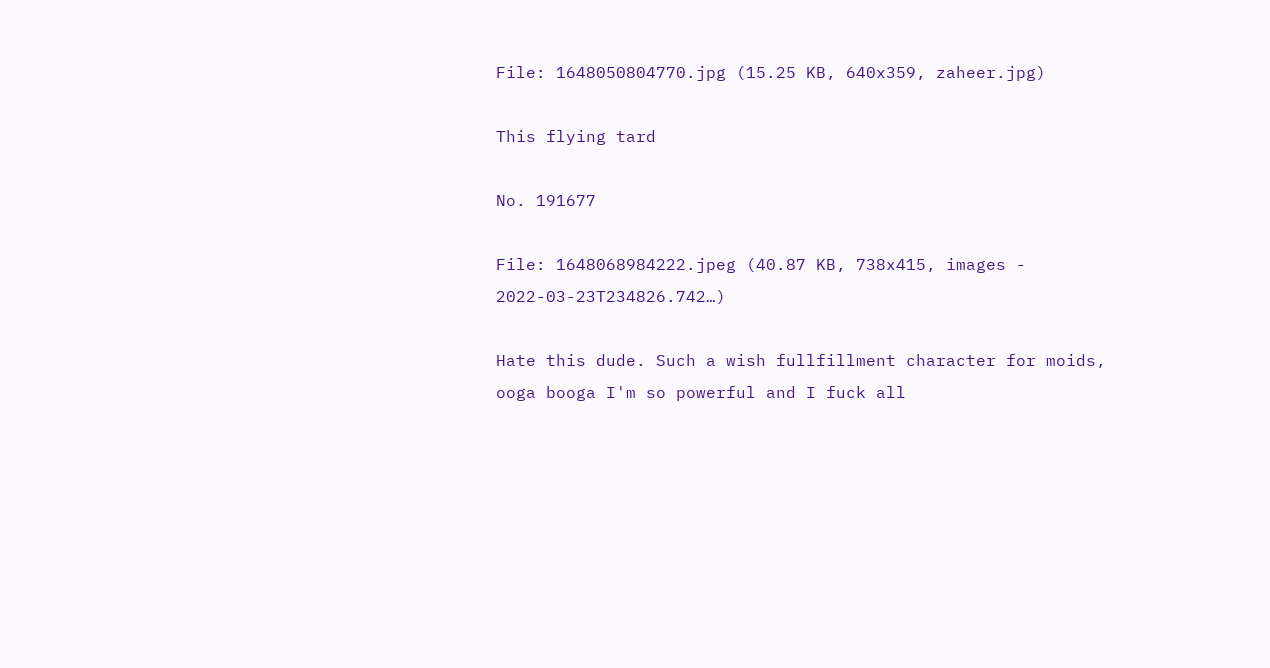File: 1648050804770.jpg (15.25 KB, 640x359, zaheer.jpg)

This flying tard

No. 191677

File: 1648068984222.jpeg (40.87 KB, 738x415, images - 2022-03-23T234826.742…)

Hate this dude. Such a wish fullfillment character for moids, ooga booga I'm so powerful and I fuck all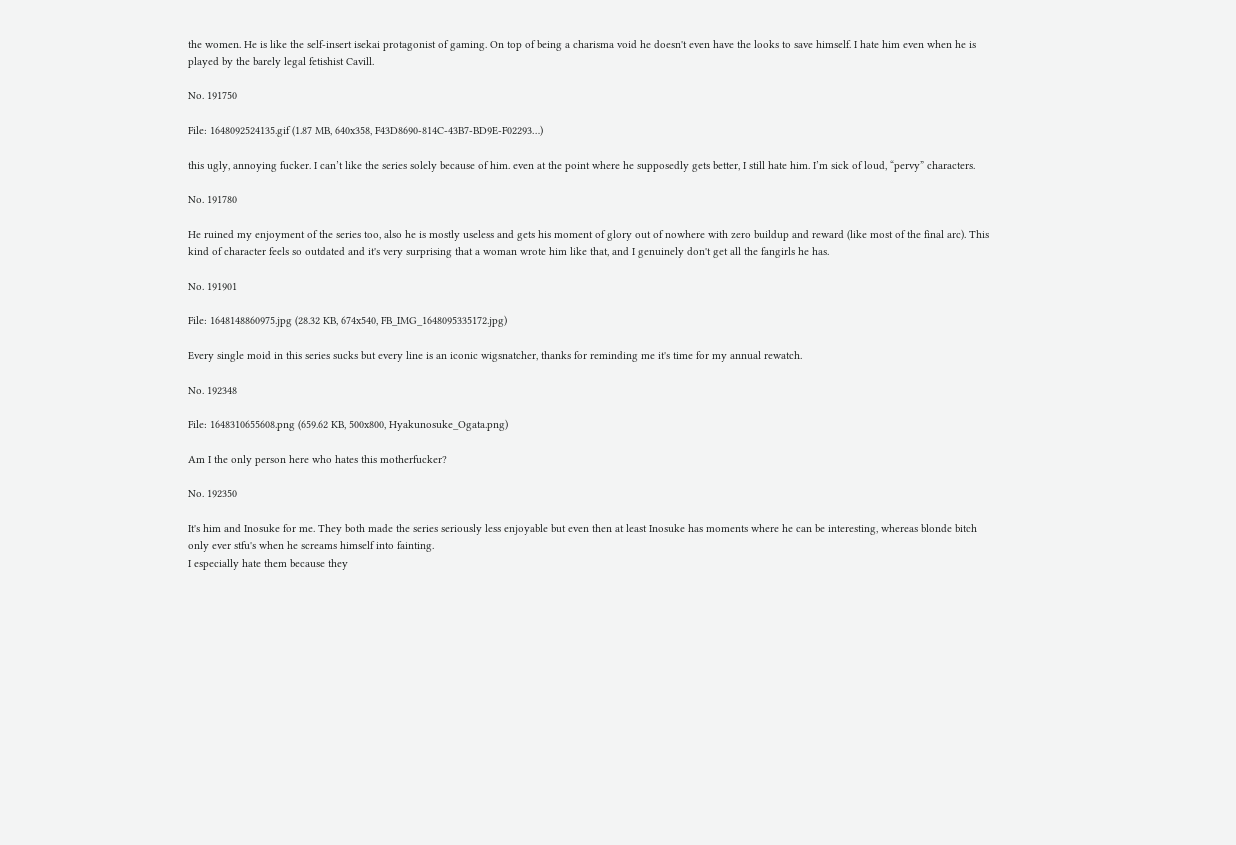the women. He is like the self-insert isekai protagonist of gaming. On top of being a charisma void he doesn't even have the looks to save himself. I hate him even when he is played by the barely legal fetishist Cavill.

No. 191750

File: 1648092524135.gif (1.87 MB, 640x358, F43D8690-814C-43B7-BD9E-F02293…)

this ugly, annoying fucker. I can’t like the series solely because of him. even at the point where he supposedly gets better, I still hate him. I’m sick of loud, “pervy” characters.

No. 191780

He ruined my enjoyment of the series too, also he is mostly useless and gets his moment of glory out of nowhere with zero buildup and reward (like most of the final arc). This kind of character feels so outdated and it's very surprising that a woman wrote him like that, and I genuinely don't get all the fangirls he has.

No. 191901

File: 1648148860975.jpg (28.32 KB, 674x540, FB_IMG_1648095335172.jpg)

Every single moid in this series sucks but every line is an iconic wigsnatcher, thanks for reminding me it's time for my annual rewatch.

No. 192348

File: 1648310655608.png (659.62 KB, 500x800, Hyakunosuke_Ogata.png)

Am I the only person here who hates this motherfucker?

No. 192350

It's him and Inosuke for me. They both made the series seriously less enjoyable but even then at least Inosuke has moments where he can be interesting, whereas blonde bitch only ever stfu's when he screams himself into fainting.
I especially hate them because they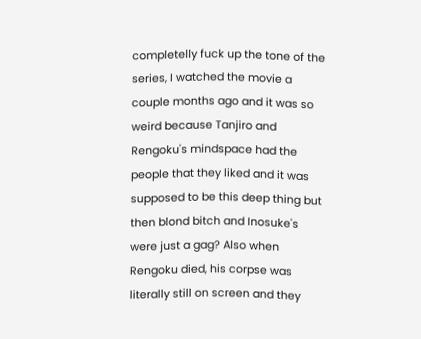completelly fuck up the tone of the series, I watched the movie a couple months ago and it was so weird because Tanjiro and Rengoku's mindspace had the people that they liked and it was supposed to be this deep thing but then blond bitch and Inosuke's were just a gag? Also when Rengoku died, his corpse was literally still on screen and they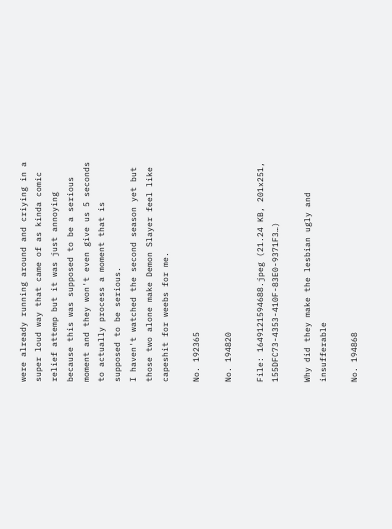were already running around and criying in a super loud way that came of as kinda comic relief attemp but it was just annoying because this was supposed to be a serious moment and they won't even give us 5 seconds to actually process a moment that is supposed to be serious.
I haven't watched the second season yet but those two alone make Demon Slayer feel like capeshit for weebs for me.

No. 192365

No. 194820

File: 1649121594688.jpeg (21.24 KB, 201x251, 155DFC73-4353-410F-83E0-9371F3…)

Why did they make the lesbian ugly and insufferable

No. 194868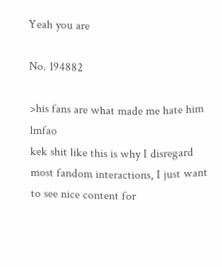Yeah you are

No. 194882

>his fans are what made me hate him lmfao
kek shit like this is why I disregard most fandom interactions, I just want to see nice content for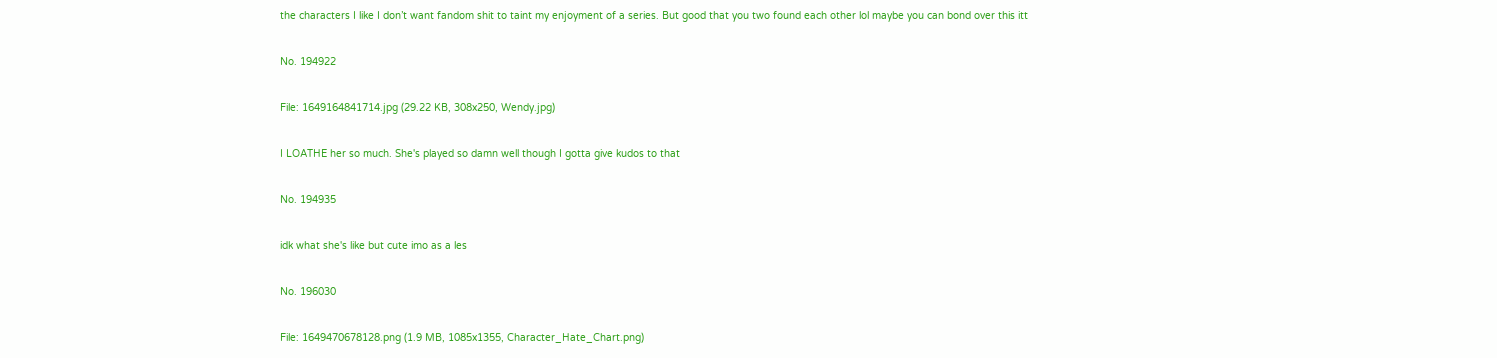the characters I like I don’t want fandom shit to taint my enjoyment of a series. But good that you two found each other lol maybe you can bond over this itt

No. 194922

File: 1649164841714.jpg (29.22 KB, 308x250, Wendy.jpg)

I LOATHE her so much. She's played so damn well though I gotta give kudos to that

No. 194935

idk what she's like but cute imo as a les

No. 196030

File: 1649470678128.png (1.9 MB, 1085x1355, Character_Hate_Chart.png)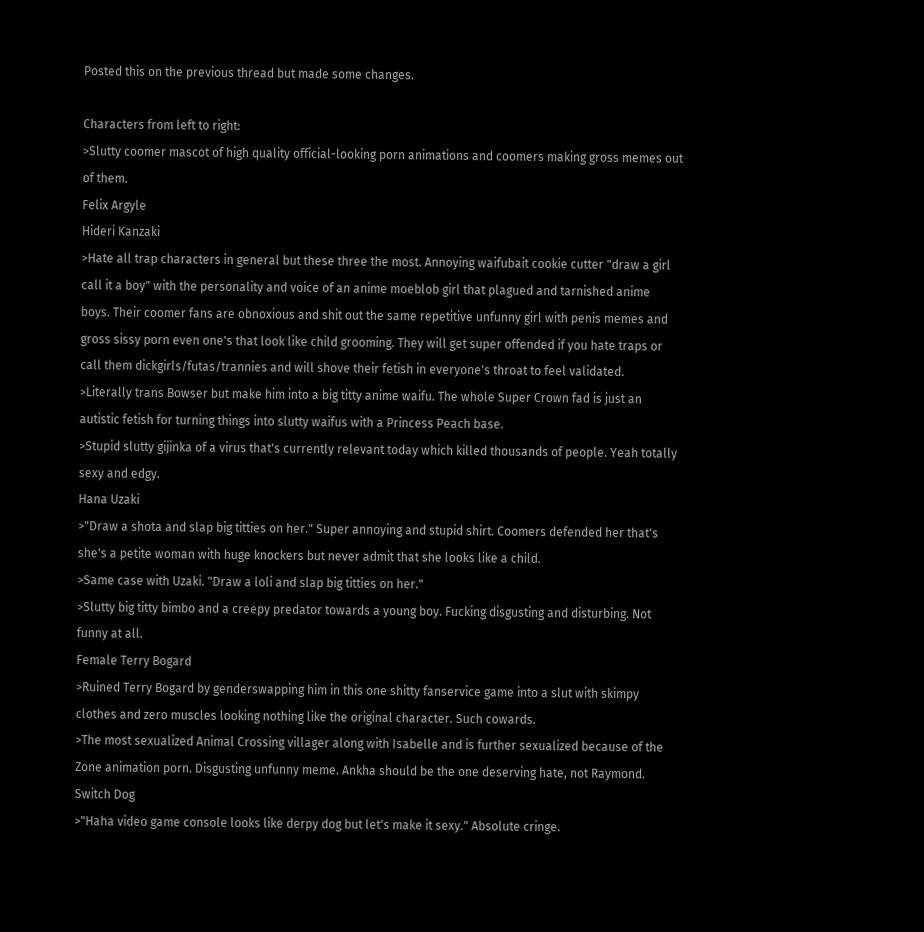Posted this on the previous thread but made some changes.

Characters from left to right:
>Slutty coomer mascot of high quality official-looking porn animations and coomers making gross memes out of them.
Felix Argyle
Hideri Kanzaki
>Hate all trap characters in general but these three the most. Annoying waifubait cookie cutter "draw a girl call it a boy" with the personality and voice of an anime moeblob girl that plagued and tarnished anime boys. Their coomer fans are obnoxious and shit out the same repetitive unfunny girl with penis memes and gross sissy porn even one's that look like child grooming. They will get super offended if you hate traps or call them dickgirls/futas/trannies and will shove their fetish in everyone's throat to feel validated.
>Literally trans Bowser but make him into a big titty anime waifu. The whole Super Crown fad is just an autistic fetish for turning things into slutty waifus with a Princess Peach base.
>Stupid slutty gijinka of a virus that's currently relevant today which killed thousands of people. Yeah totally sexy and edgy.
Hana Uzaki
>"Draw a shota and slap big titties on her." Super annoying and stupid shirt. Coomers defended her that's she's a petite woman with huge knockers but never admit that she looks like a child.
>Same case with Uzaki. "Draw a loli and slap big titties on her."
>Slutty big titty bimbo and a creepy predator towards a young boy. Fucking disgusting and disturbing. Not funny at all.
Female Terry Bogard
>Ruined Terry Bogard by genderswapping him in this one shitty fanservice game into a slut with skimpy clothes and zero muscles looking nothing like the original character. Such cowards.
>The most sexualized Animal Crossing villager along with Isabelle and is further sexualized because of the Zone animation porn. Disgusting unfunny meme. Ankha should be the one deserving hate, not Raymond.
Switch Dog
>"Haha video game console looks like derpy dog but let's make it sexy." Absolute cringe.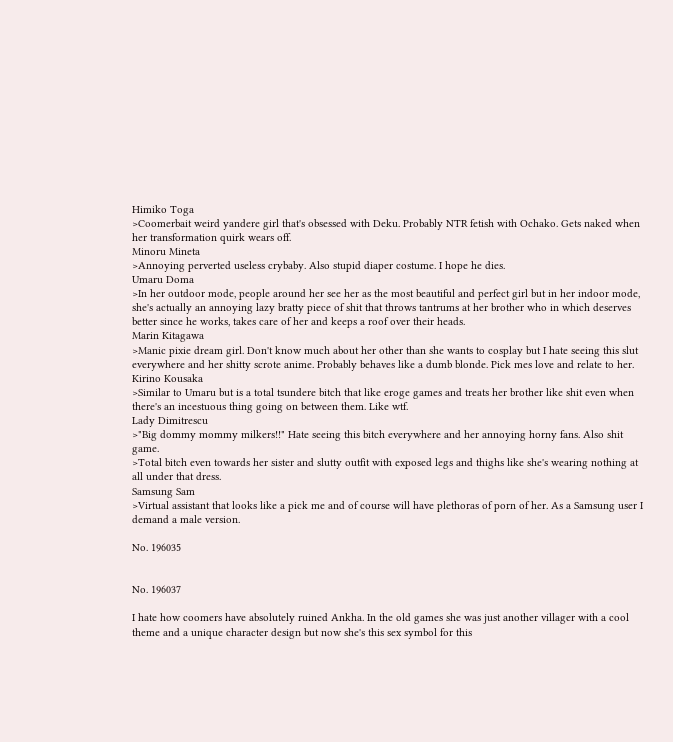Himiko Toga
>Coomerbait weird yandere girl that's obsessed with Deku. Probably NTR fetish with Ochako. Gets naked when her transformation quirk wears off.
Minoru Mineta
>Annoying perverted useless crybaby. Also stupid diaper costume. I hope he dies.
Umaru Doma
>In her outdoor mode, people around her see her as the most beautiful and perfect girl but in her indoor mode, she's actually an annoying lazy bratty piece of shit that throws tantrums at her brother who in which deserves better since he works, takes care of her and keeps a roof over their heads.
Marin Kitagawa
>Manic pixie dream girl. Don't know much about her other than she wants to cosplay but I hate seeing this slut everywhere and her shitty scrote anime. Probably behaves like a dumb blonde. Pick mes love and relate to her.
Kirino Kousaka
>Similar to Umaru but is a total tsundere bitch that like eroge games and treats her brother like shit even when there's an incestuous thing going on between them. Like wtf.
Lady Dimitrescu
>"Big dommy mommy milkers!!" Hate seeing this bitch everywhere and her annoying horny fans. Also shit game.
>Total bitch even towards her sister and slutty outfit with exposed legs and thighs like she's wearing nothing at all under that dress.
Samsung Sam
>Virtual assistant that looks like a pick me and of course will have plethoras of porn of her. As a Samsung user I demand a male version.

No. 196035


No. 196037

I hate how coomers have absolutely ruined Ankha. In the old games she was just another villager with a cool theme and a unique character design but now she's this sex symbol for this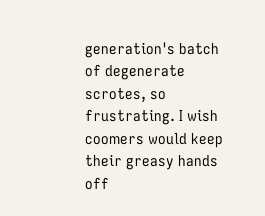generation's batch of degenerate scrotes, so frustrating. I wish coomers would keep their greasy hands off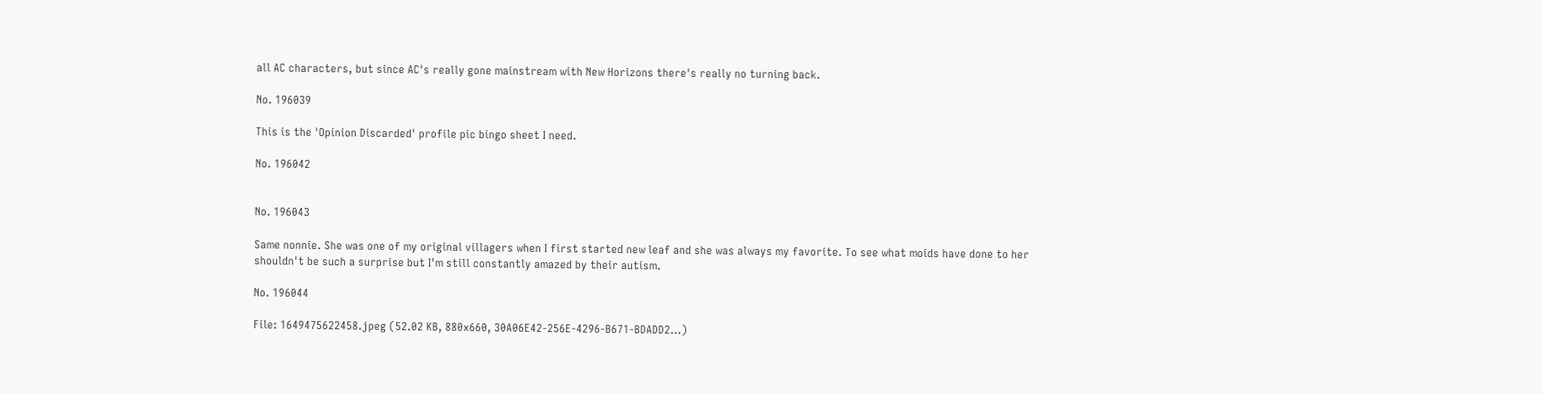all AC characters, but since AC's really gone mainstream with New Horizons there's really no turning back.

No. 196039

This is the 'Opinion Discarded' profile pic bingo sheet I need.

No. 196042


No. 196043

Same nonnie. She was one of my original villagers when I first started new leaf and she was always my favorite. To see what moids have done to her shouldn't be such a surprise but I'm still constantly amazed by their autism.

No. 196044

File: 1649475622458.jpeg (52.02 KB, 880x660, 30A06E42-256E-4296-B671-BDADD2…)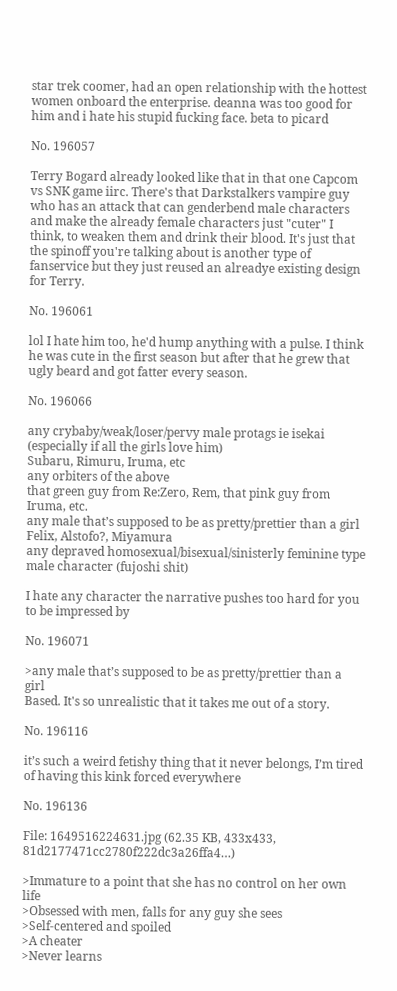star trek coomer, had an open relationship with the hottest women onboard the enterprise. deanna was too good for him and i hate his stupid fucking face. beta to picard

No. 196057

Terry Bogard already looked like that in that one Capcom vs SNK game iirc. There's that Darkstalkers vampire guy who has an attack that can genderbend male characters and make the already female characters just "cuter" I think, to weaken them and drink their blood. It's just that the spinoff you're talking about is another type of fanservice but they just reused an alreadye existing design for Terry.

No. 196061

lol I hate him too, he'd hump anything with a pulse. I think he was cute in the first season but after that he grew that ugly beard and got fatter every season.

No. 196066

any crybaby/weak/loser/pervy male protags ie isekai (especially if all the girls love him)
Subaru, Rimuru, Iruma, etc
any orbiters of the above
that green guy from Re:Zero, Rem, that pink guy from Iruma, etc.
any male that’s supposed to be as pretty/prettier than a girl
Felix, Alstofo?, Miyamura
any depraved homosexual/bisexual/sinisterly feminine type male character (fujoshi shit)

I hate any character the narrative pushes too hard for you to be impressed by

No. 196071

>any male that’s supposed to be as pretty/prettier than a girl
Based. It's so unrealistic that it takes me out of a story.

No. 196116

it’s such a weird fetishy thing that it never belongs, I’m tired of having this kink forced everywhere

No. 196136

File: 1649516224631.jpg (62.35 KB, 433x433, 81d2177471cc2780f222dc3a26ffa4…)

>Immature to a point that she has no control on her own life
>Obsessed with men, falls for any guy she sees
>Self-centered and spoiled
>A cheater
>Never learns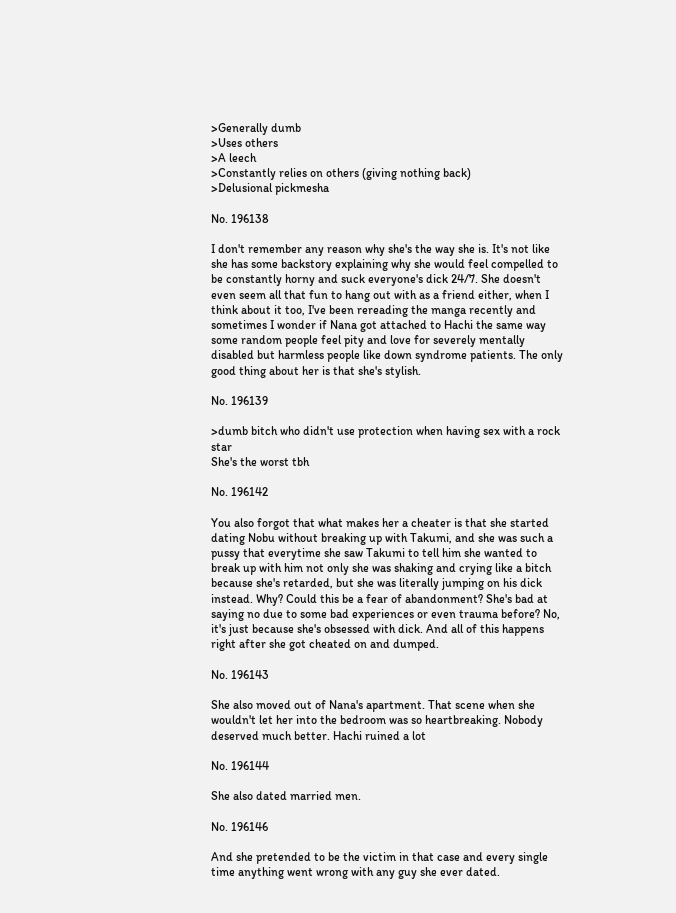>Generally dumb
>Uses others
>A leech
>Constantly relies on others (giving nothing back)
>Delusional pickmesha

No. 196138

I don't remember any reason why she's the way she is. It's not like she has some backstory explaining why she would feel compelled to be constantly horny and suck everyone's dick 24/7. She doesn't even seem all that fun to hang out with as a friend either, when I think about it too, I've been rereading the manga recently and sometimes I wonder if Nana got attached to Hachi the same way some random people feel pity and love for severely mentally disabled but harmless people like down syndrome patients. The only good thing about her is that she's stylish.

No. 196139

>dumb bitch who didn't use protection when having sex with a rock star
She's the worst tbh

No. 196142

You also forgot that what makes her a cheater is that she started dating Nobu without breaking up with Takumi, and she was such a pussy that everytime she saw Takumi to tell him she wanted to break up with him not only she was shaking and crying like a bitch because she's retarded, but she was literally jumping on his dick instead. Why? Could this be a fear of abandonment? She's bad at saying no due to some bad experiences or even trauma before? No, it's just because she's obsessed with dick. And all of this happens right after she got cheated on and dumped.

No. 196143

She also moved out of Nana's apartment. That scene when she wouldn't let her into the bedroom was so heartbreaking. Nobody deserved much better. Hachi ruined a lot

No. 196144

She also dated married men.

No. 196146

And she pretended to be the victim in that case and every single time anything went wrong with any guy she ever dated.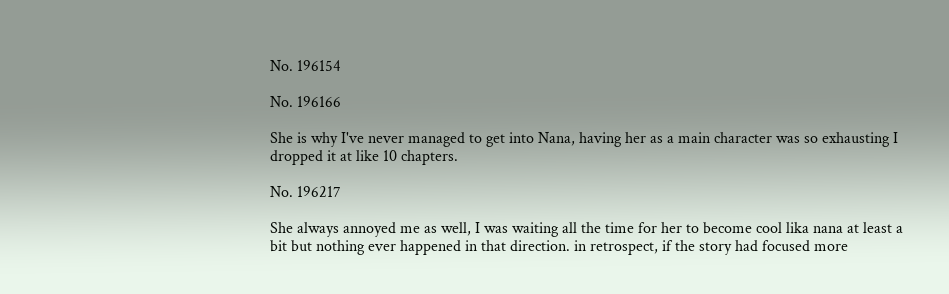No. 196154

No. 196166

She is why I've never managed to get into Nana, having her as a main character was so exhausting I dropped it at like 10 chapters.

No. 196217

She always annoyed me as well, I was waiting all the time for her to become cool lika nana at least a bit but nothing ever happened in that direction. in retrospect, if the story had focused more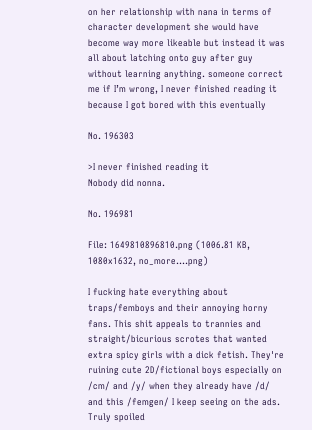on her relationship with nana in terms of character development she would have become way more likeable but instead it was all about latching onto guy after guy without learning anything. someone correct me if I’m wrong, I never finished reading it because I got bored with this eventually

No. 196303

>I never finished reading it
Nobody did nonna.

No. 196981

File: 1649810896810.png (1006.81 KB, 1080x1632, no_more....png)

I fucking hate everything about traps/femboys and their annoying horny fans. This shit appeals to trannies and straight/bicurious scrotes that wanted extra spicy girls with a dick fetish. They're ruining cute 2D/fictional boys especially on /cm/ and /y/ when they already have /d/ and this /femgen/ I keep seeing on the ads. Truly spoiled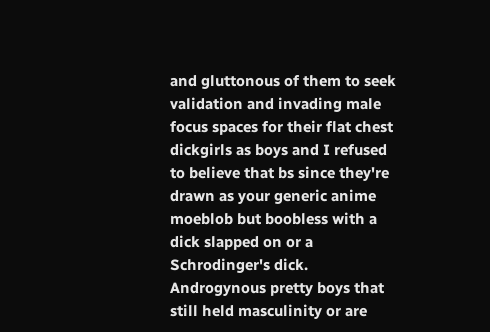and gluttonous of them to seek validation and invading male focus spaces for their flat chest dickgirls as boys and I refused to believe that bs since they're drawn as your generic anime moeblob but boobless with a dick slapped on or a Schrodinger's dick. Androgynous pretty boys that still held masculinity or are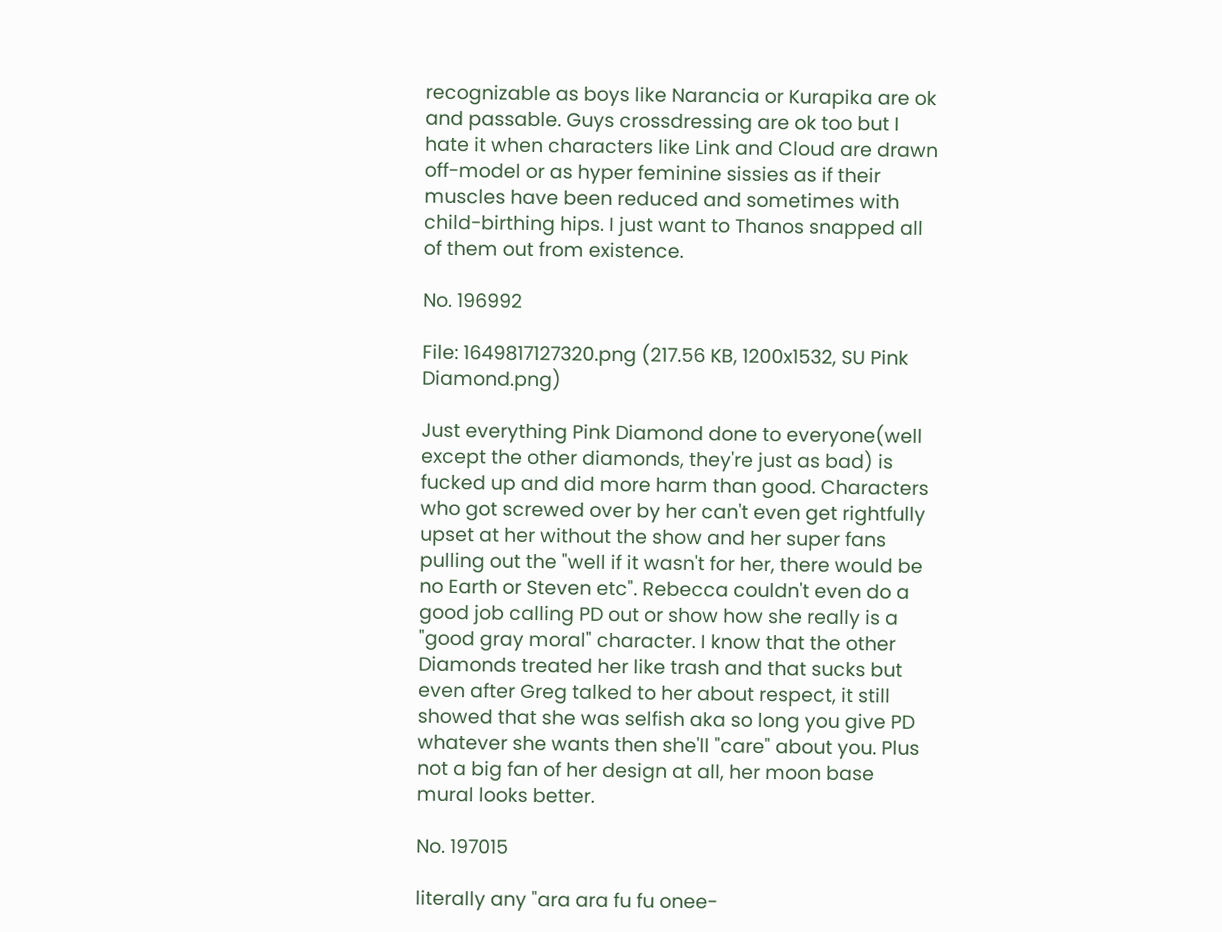recognizable as boys like Narancia or Kurapika are ok and passable. Guys crossdressing are ok too but I hate it when characters like Link and Cloud are drawn off-model or as hyper feminine sissies as if their muscles have been reduced and sometimes with child-birthing hips. I just want to Thanos snapped all of them out from existence.

No. 196992

File: 1649817127320.png (217.56 KB, 1200x1532, SU Pink Diamond.png)

Just everything Pink Diamond done to everyone(well except the other diamonds, they're just as bad) is fucked up and did more harm than good. Characters who got screwed over by her can't even get rightfully upset at her without the show and her super fans pulling out the "well if it wasn't for her, there would be no Earth or Steven etc". Rebecca couldn't even do a good job calling PD out or show how she really is a "good gray moral" character. I know that the other Diamonds treated her like trash and that sucks but even after Greg talked to her about respect, it still showed that she was selfish aka so long you give PD whatever she wants then she'll "care" about you. Plus not a big fan of her design at all, her moon base mural looks better.

No. 197015

literally any "ara ara fu fu onee-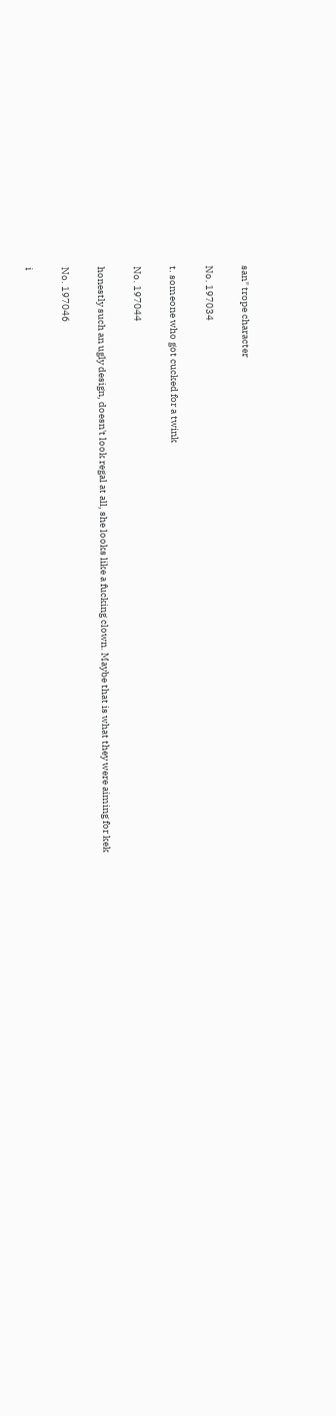san" trope character

No. 197034

t. someone who got cucked for a twink

No. 197044

honestly such an ugly design, doesn't look regal at all, she looks like a fucking clown. Maybe that is what they were aiming for kek

No. 197046

i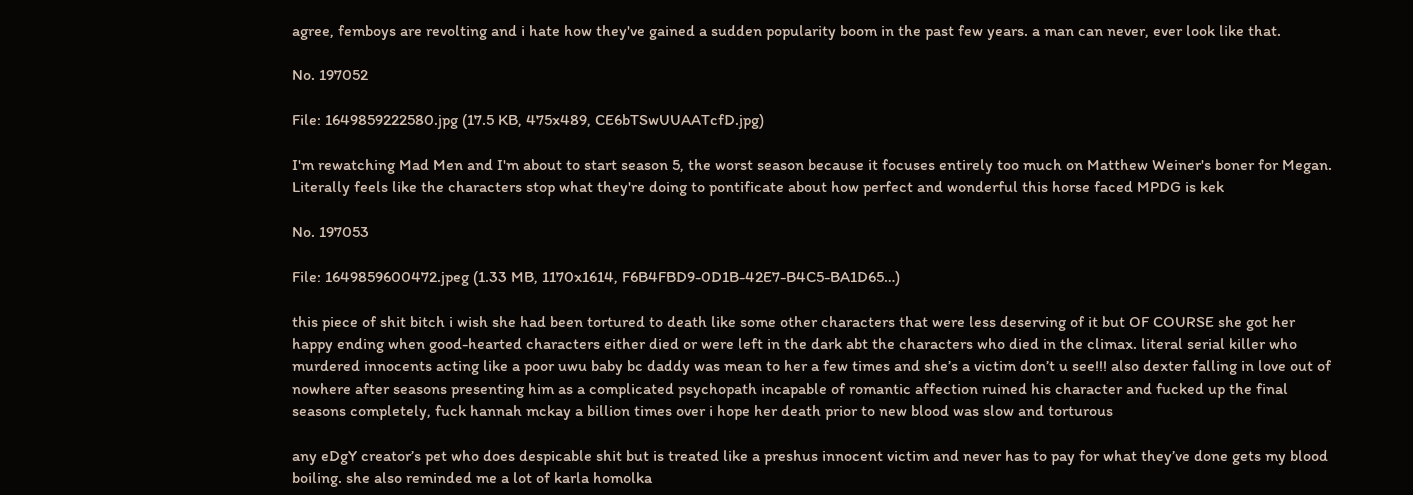agree, femboys are revolting and i hate how they've gained a sudden popularity boom in the past few years. a man can never, ever look like that.

No. 197052

File: 1649859222580.jpg (17.5 KB, 475x489, CE6bTSwUUAATcfD.jpg)

I'm rewatching Mad Men and I'm about to start season 5, the worst season because it focuses entirely too much on Matthew Weiner's boner for Megan. Literally feels like the characters stop what they're doing to pontificate about how perfect and wonderful this horse faced MPDG is kek

No. 197053

File: 1649859600472.jpeg (1.33 MB, 1170x1614, F6B4FBD9-0D1B-42E7-B4C5-BA1D65…)

this piece of shit bitch i wish she had been tortured to death like some other characters that were less deserving of it but OF COURSE she got her happy ending when good-hearted characters either died or were left in the dark abt the characters who died in the climax. literal serial killer who murdered innocents acting like a poor uwu baby bc daddy was mean to her a few times and she’s a victim don’t u see!!! also dexter falling in love out of nowhere after seasons presenting him as a complicated psychopath incapable of romantic affection ruined his character and fucked up the final seasons completely, fuck hannah mckay a billion times over i hope her death prior to new blood was slow and torturous

any eDgY creator’s pet who does despicable shit but is treated like a preshus innocent victim and never has to pay for what they’ve done gets my blood boiling. she also reminded me a lot of karla homolka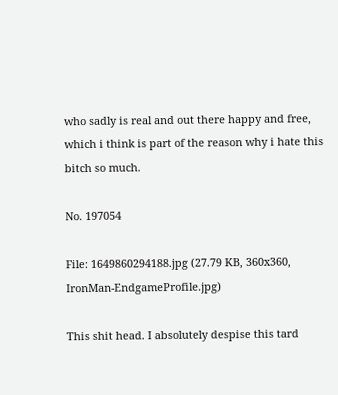who sadly is real and out there happy and free, which i think is part of the reason why i hate this bitch so much.

No. 197054

File: 1649860294188.jpg (27.79 KB, 360x360, IronMan-EndgameProfile.jpg)

This shit head. I absolutely despise this tard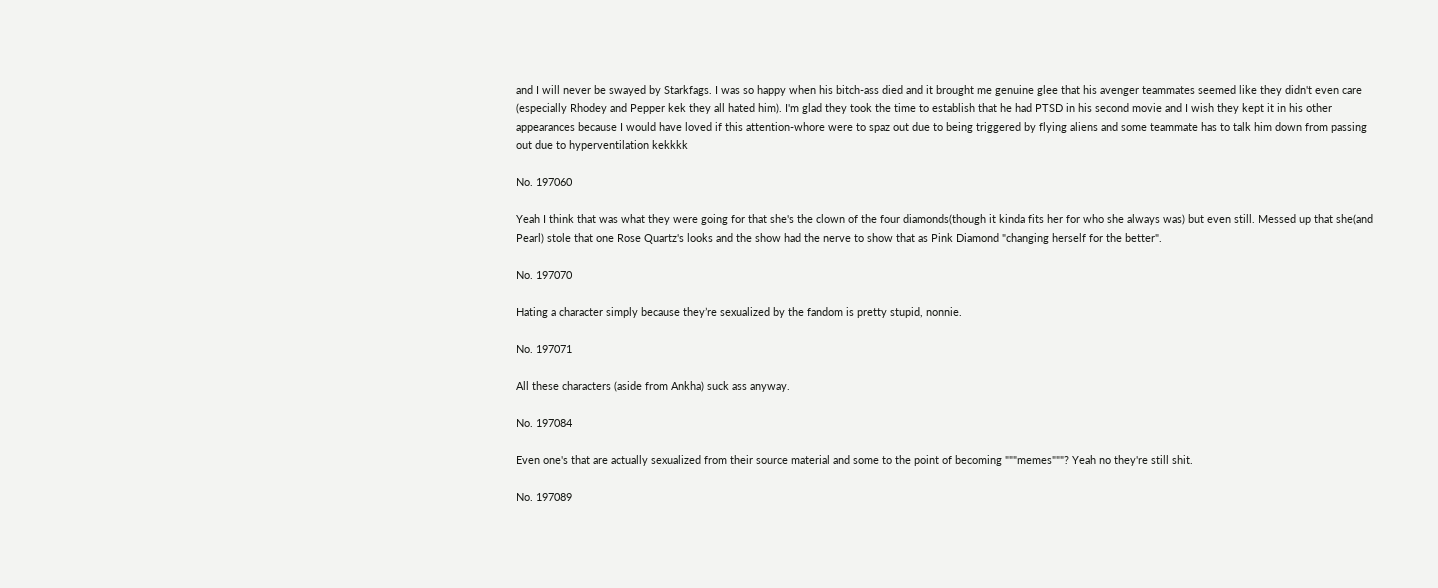and I will never be swayed by Starkfags. I was so happy when his bitch-ass died and it brought me genuine glee that his avenger teammates seemed like they didn't even care (especially Rhodey and Pepper kek they all hated him). I'm glad they took the time to establish that he had PTSD in his second movie and I wish they kept it in his other appearances because I would have loved if this attention-whore were to spaz out due to being triggered by flying aliens and some teammate has to talk him down from passing out due to hyperventilation kekkkk

No. 197060

Yeah I think that was what they were going for that she's the clown of the four diamonds(though it kinda fits her for who she always was) but even still. Messed up that she(and Pearl) stole that one Rose Quartz's looks and the show had the nerve to show that as Pink Diamond "changing herself for the better".

No. 197070

Hating a character simply because they’re sexualized by the fandom is pretty stupid, nonnie.

No. 197071

All these characters (aside from Ankha) suck ass anyway.

No. 197084

Even one's that are actually sexualized from their source material and some to the point of becoming """memes"""? Yeah no they're still shit.

No. 197089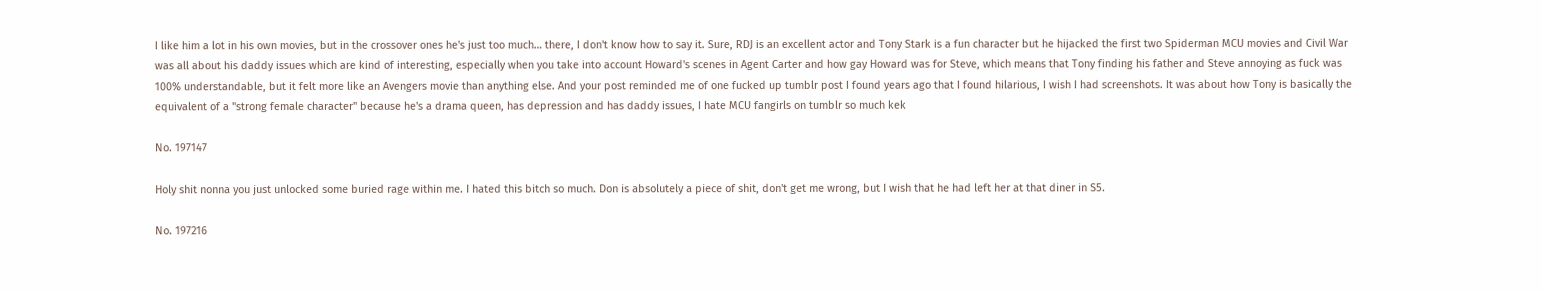I like him a lot in his own movies, but in the crossover ones he's just too much… there, I don't know how to say it. Sure, RDJ is an excellent actor and Tony Stark is a fun character but he hijacked the first two Spiderman MCU movies and Civil War was all about his daddy issues which are kind of interesting, especially when you take into account Howard's scenes in Agent Carter and how gay Howard was for Steve, which means that Tony finding his father and Steve annoying as fuck was 100% understandable, but it felt more like an Avengers movie than anything else. And your post reminded me of one fucked up tumblr post I found years ago that I found hilarious, I wish I had screenshots. It was about how Tony is basically the equivalent of a "strong female character" because he's a drama queen, has depression and has daddy issues, I hate MCU fangirls on tumblr so much kek

No. 197147

Holy shit nonna you just unlocked some buried rage within me. I hated this bitch so much. Don is absolutely a piece of shit, don't get me wrong, but I wish that he had left her at that diner in S5.

No. 197216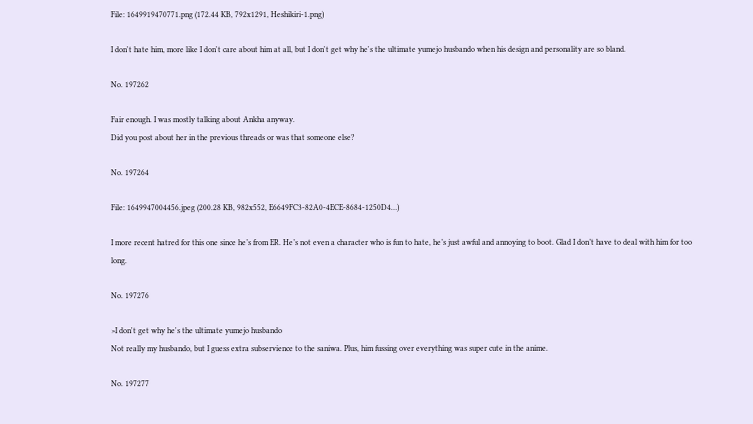File: 1649919470771.png (172.44 KB, 792x1291, Heshikiri-1.png)

I don't hate him, more like I don't care about him at all, but I don't get why he's the ultimate yumejo husbando when his design and personality are so bland.

No. 197262

Fair enough. I was mostly talking about Ankha anyway.
Did you post about her in the previous threads or was that someone else?

No. 197264

File: 1649947004456.jpeg (200.28 KB, 982x552, E6649FC3-82A0-4ECE-8684-1250D4…)

I more recent hatred for this one since he’s from ER. He’s not even a character who is fun to hate, he’s just awful and annoying to boot. Glad I don’t have to deal with him for too long.

No. 197276

>I don't get why he's the ultimate yumejo husbando
Not really my husbando, but I guess extra subservience to the saniwa. Plus, him fussing over everything was super cute in the anime.

No. 197277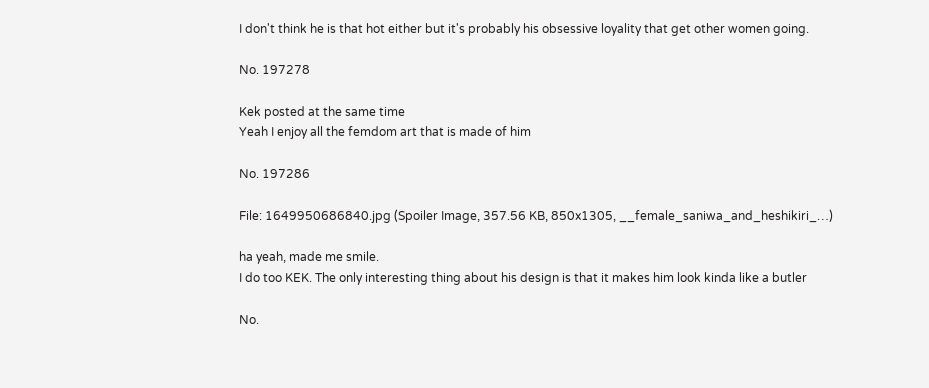I don't think he is that hot either but it's probably his obsessive loyality that get other women going.

No. 197278

Kek posted at the same time
Yeah I enjoy all the femdom art that is made of him

No. 197286

File: 1649950686840.jpg (Spoiler Image, 357.56 KB, 850x1305, __female_saniwa_and_heshikiri_…)

ha yeah, made me smile.
I do too KEK. The only interesting thing about his design is that it makes him look kinda like a butler

No.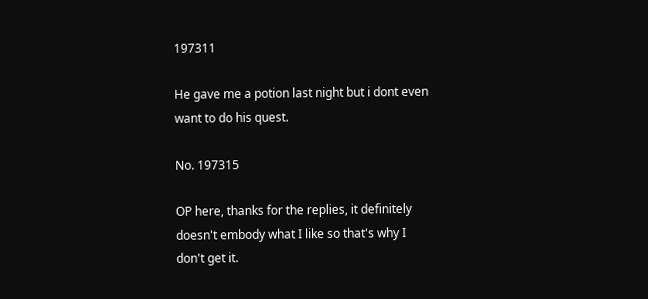197311

He gave me a potion last night but i dont even want to do his quest.

No. 197315

OP here, thanks for the replies, it definitely doesn't embody what I like so that's why I don't get it.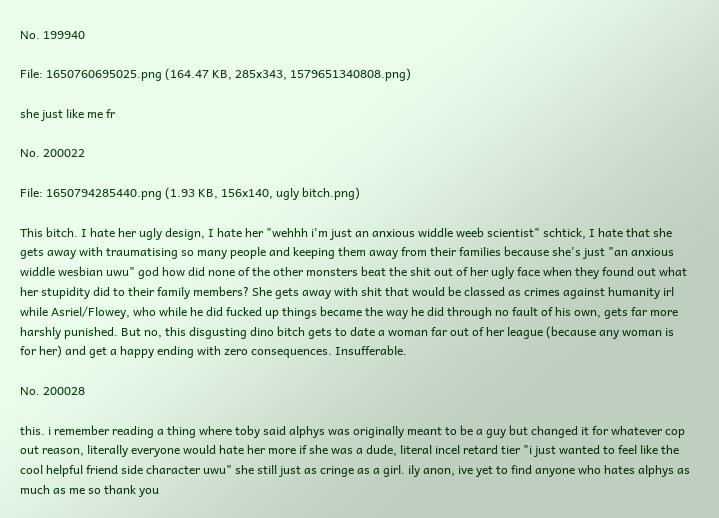No. 199940

File: 1650760695025.png (164.47 KB, 285x343, 1579651340808.png)

she just like me fr

No. 200022

File: 1650794285440.png (1.93 KB, 156x140, ugly bitch.png)

This bitch. I hate her ugly design, I hate her "wehhh i'm just an anxious widdle weeb scientist" schtick, I hate that she gets away with traumatising so many people and keeping them away from their families because she's just "an anxious widdle wesbian uwu" god how did none of the other monsters beat the shit out of her ugly face when they found out what her stupidity did to their family members? She gets away with shit that would be classed as crimes against humanity irl while Asriel/Flowey, who while he did fucked up things became the way he did through no fault of his own, gets far more harshly punished. But no, this disgusting dino bitch gets to date a woman far out of her league (because any woman is for her) and get a happy ending with zero consequences. Insufferable.

No. 200028

this. i remember reading a thing where toby said alphys was originally meant to be a guy but changed it for whatever cop out reason, literally everyone would hate her more if she was a dude, literal incel retard tier "i just wanted to feel like the cool helpful friend side character uwu" she still just as cringe as a girl. ily anon, ive yet to find anyone who hates alphys as much as me so thank you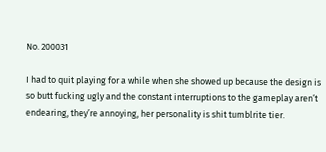No. 200031

I had to quit playing for a while when she showed up because the design is so butt fucking ugly and the constant interruptions to the gameplay aren’t endearing, they’re annoying, her personality is shit tumblrite tier.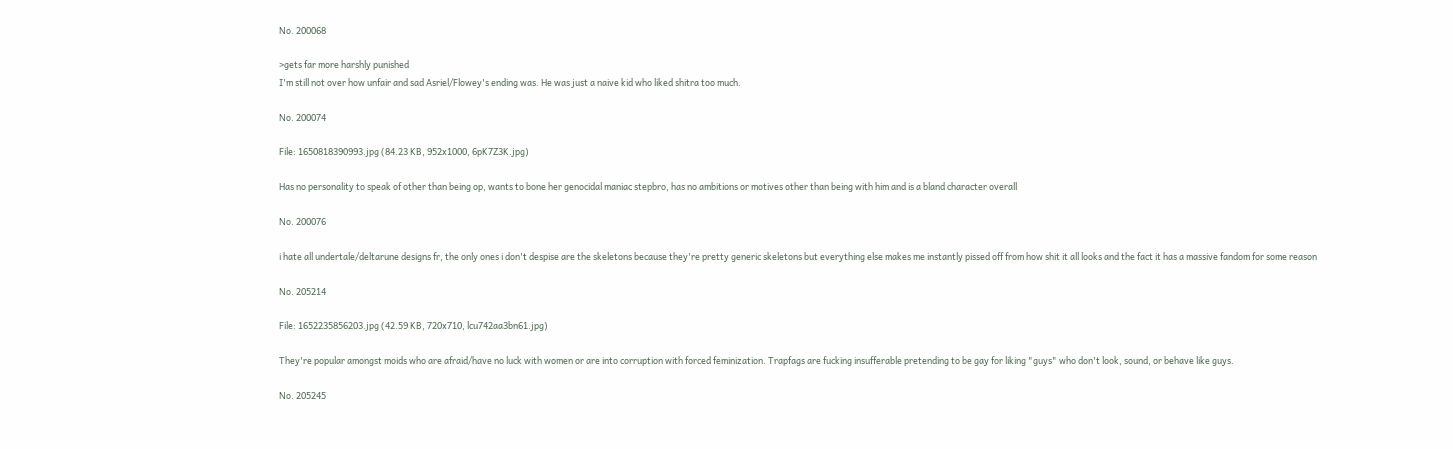No. 200068

>gets far more harshly punished
I'm still not over how unfair and sad Asriel/Flowey's ending was. He was just a naive kid who liked shitra too much.

No. 200074

File: 1650818390993.jpg (84.23 KB, 952x1000, 6pK7Z3K.jpg)

Has no personality to speak of other than being op, wants to bone her genocidal maniac stepbro, has no ambitions or motives other than being with him and is a bland character overall

No. 200076

i hate all undertale/deltarune designs fr, the only ones i don't despise are the skeletons because they're pretty generic skeletons but everything else makes me instantly pissed off from how shit it all looks and the fact it has a massive fandom for some reason

No. 205214

File: 1652235856203.jpg (42.59 KB, 720x710, lcu742aa3bn61.jpg)

They're popular amongst moids who are afraid/have no luck with women or are into corruption with forced feminization. Trapfags are fucking insufferable pretending to be gay for liking "guys" who don't look, sound, or behave like guys.

No. 205245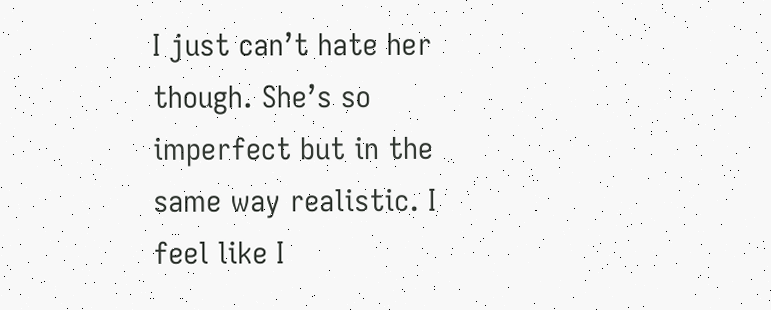I just can’t hate her though. She’s so imperfect but in the same way realistic. I feel like I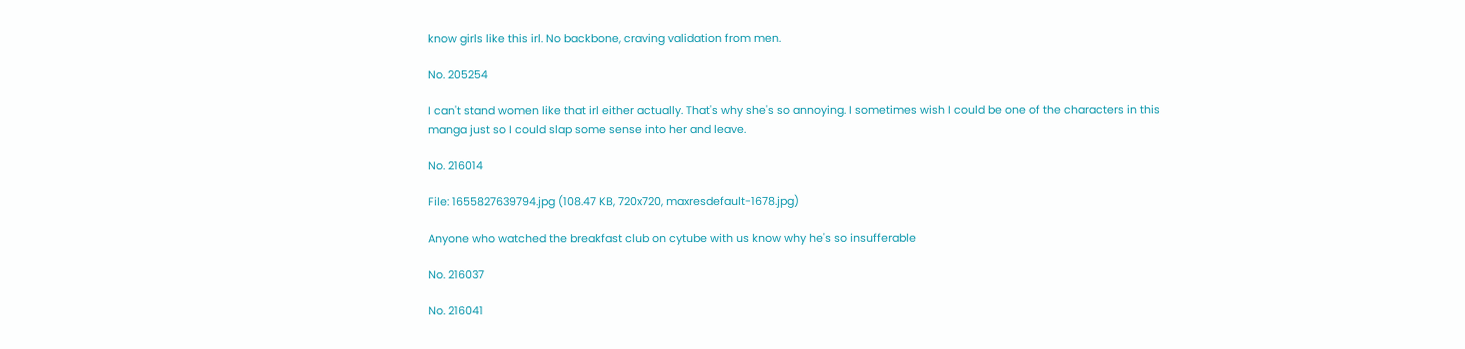know girls like this irl. No backbone, craving validation from men.

No. 205254

I can't stand women like that irl either actually. That's why she's so annoying. I sometimes wish I could be one of the characters in this manga just so I could slap some sense into her and leave.

No. 216014

File: 1655827639794.jpg (108.47 KB, 720x720, maxresdefault-1678.jpg)

Anyone who watched the breakfast club on cytube with us know why he's so insufferable

No. 216037

No. 216041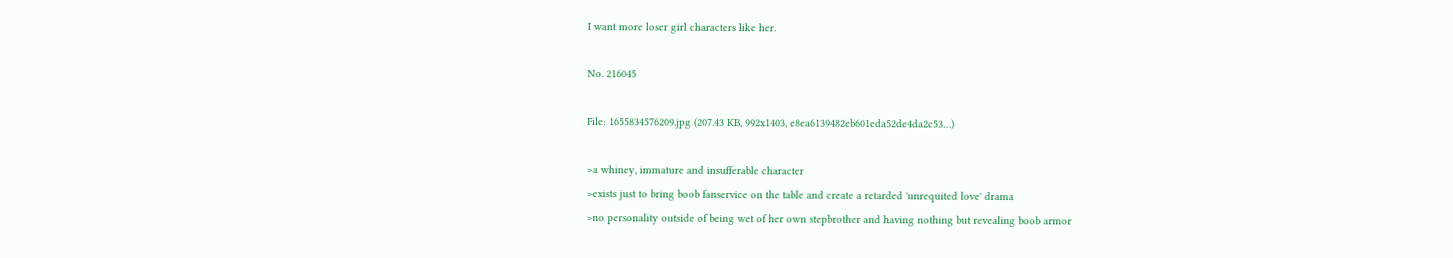I want more loser girl characters like her.

No. 216045

File: 1655834576209.jpg (207.43 KB, 992x1403, e8ea6139482eb601eda52de4da2c53…)

>a whiney, immature and insufferable character
>exists just to bring boob fanservice on the table and create a retarded 'unrequited love' drama
>no personality outside of being wet of her own stepbrother and having nothing but revealing boob armor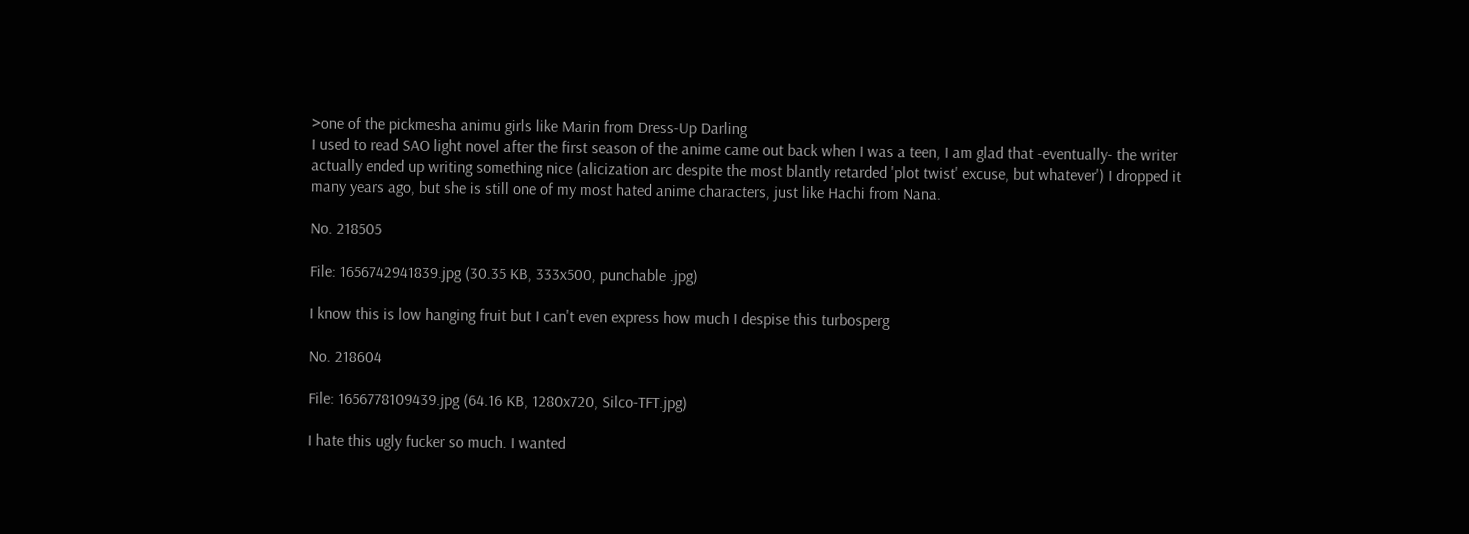>one of the pickmesha animu girls like Marin from Dress-Up Darling
I used to read SAO light novel after the first season of the anime came out back when I was a teen, I am glad that -eventually- the writer actually ended up writing something nice (alicization arc despite the most blantly retarded 'plot twist' excuse, but whatever') I dropped it many years ago, but she is still one of my most hated anime characters, just like Hachi from Nana.

No. 218505

File: 1656742941839.jpg (30.35 KB, 333x500, punchable .jpg)

I know this is low hanging fruit but I can't even express how much I despise this turbosperg

No. 218604

File: 1656778109439.jpg (64.16 KB, 1280x720, Silco-TFT.jpg)

I hate this ugly fucker so much. I wanted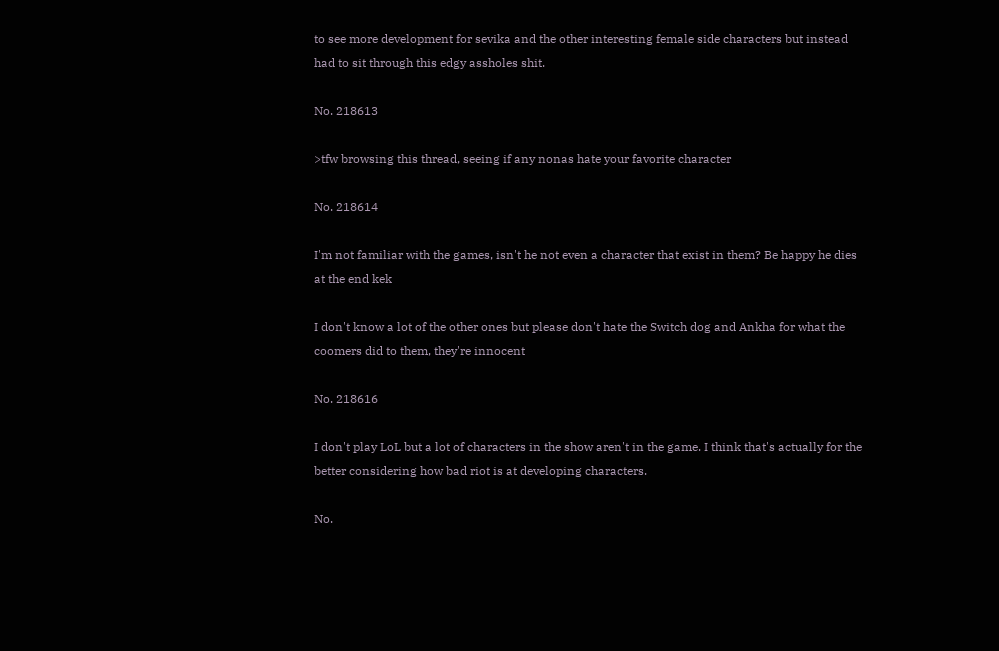to see more development for sevika and the other interesting female side characters but instead had to sit through this edgy assholes shit.

No. 218613

>tfw browsing this thread, seeing if any nonas hate your favorite character

No. 218614

I'm not familiar with the games, isn't he not even a character that exist in them? Be happy he dies at the end kek

I don't know a lot of the other ones but please don't hate the Switch dog and Ankha for what the coomers did to them, they're innocent

No. 218616

I don't play LoL but a lot of characters in the show aren't in the game. I think that's actually for the better considering how bad riot is at developing characters.

No.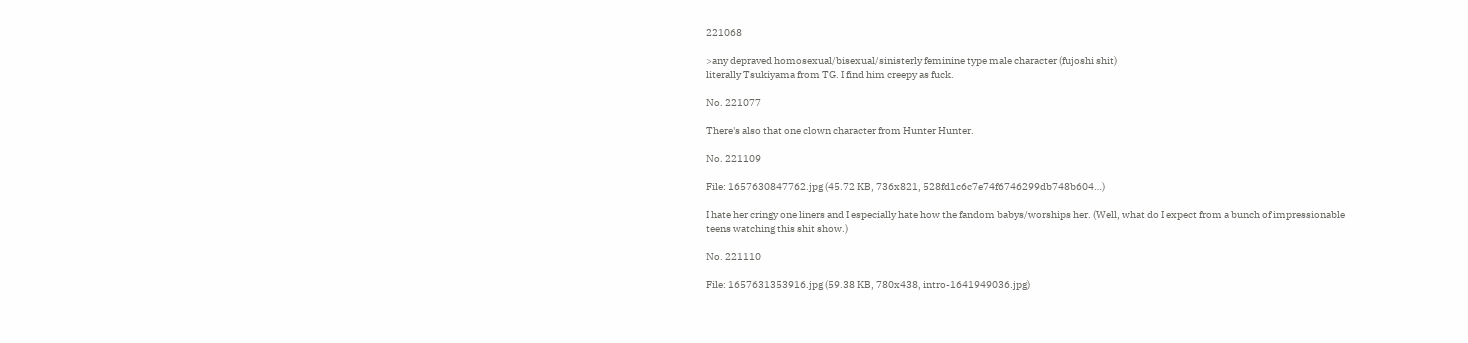221068

>any depraved homosexual/bisexual/sinisterly feminine type male character (fujoshi shit)
literally Tsukiyama from TG. I find him creepy as fuck.

No. 221077

There's also that one clown character from Hunter Hunter.

No. 221109

File: 1657630847762.jpg (45.72 KB, 736x821, 528fd1c6c7e74f6746299db748b604…)

I hate her cringy one liners and I especially hate how the fandom babys/worships her. (Well, what do I expect from a bunch of impressionable teens watching this shit show.)

No. 221110

File: 1657631353916.jpg (59.38 KB, 780x438, intro-1641949036.jpg)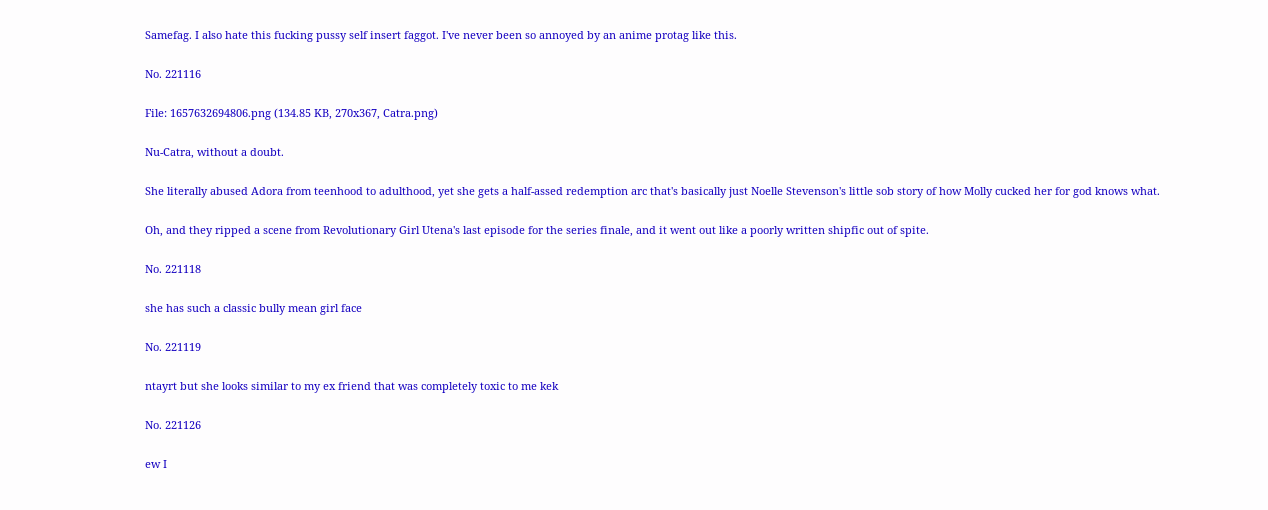Samefag. I also hate this fucking pussy self insert faggot. I've never been so annoyed by an anime protag like this.

No. 221116

File: 1657632694806.png (134.85 KB, 270x367, Catra.png)

Nu-Catra, without a doubt.

She literally abused Adora from teenhood to adulthood, yet she gets a half-assed redemption arc that's basically just Noelle Stevenson's little sob story of how Molly cucked her for god knows what.

Oh, and they ripped a scene from Revolutionary Girl Utena's last episode for the series finale, and it went out like a poorly written shipfic out of spite.

No. 221118

she has such a classic bully mean girl face

No. 221119

ntayrt but she looks similar to my ex friend that was completely toxic to me kek

No. 221126

ew I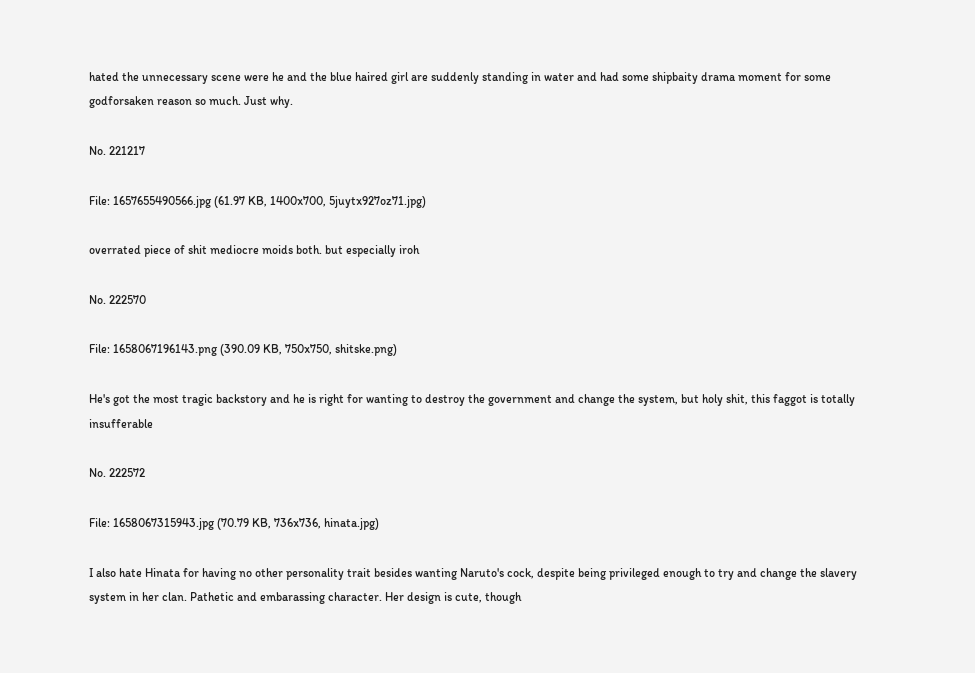hated the unnecessary scene were he and the blue haired girl are suddenly standing in water and had some shipbaity drama moment for some godforsaken reason so much. Just why.

No. 221217

File: 1657655490566.jpg (61.97 KB, 1400x700, 5juytx927oz71.jpg)

overrated piece of shit mediocre moids both. but especially iroh

No. 222570

File: 1658067196143.png (390.09 KB, 750x750, shitske.png)

He's got the most tragic backstory and he is right for wanting to destroy the government and change the system, but holy shit, this faggot is totally insufferable

No. 222572

File: 1658067315943.jpg (70.79 KB, 736x736, hinata.jpg)

I also hate Hinata for having no other personality trait besides wanting Naruto's cock, despite being privileged enough to try and change the slavery system in her clan. Pathetic and embarassing character. Her design is cute, though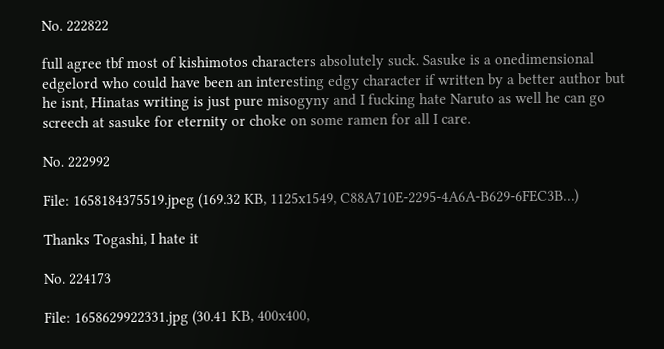No. 222822

full agree tbf most of kishimotos characters absolutely suck. Sasuke is a onedimensional edgelord who could have been an interesting edgy character if written by a better author but he isnt, Hinatas writing is just pure misogyny and I fucking hate Naruto as well he can go screech at sasuke for eternity or choke on some ramen for all I care.

No. 222992

File: 1658184375519.jpeg (169.32 KB, 1125x1549, C88A710E-2295-4A6A-B629-6FEC3B…)

Thanks Togashi, I hate it

No. 224173

File: 1658629922331.jpg (30.41 KB, 400x400,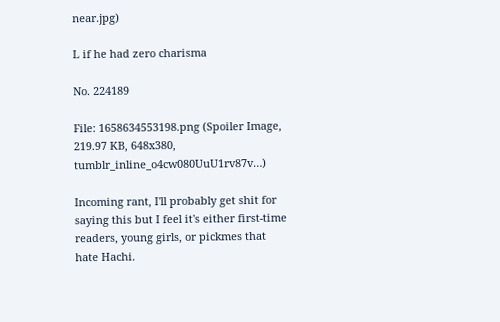near.jpg)

L if he had zero charisma

No. 224189

File: 1658634553198.png (Spoiler Image, 219.97 KB, 648x380, tumblr_inline_o4cw080UuU1rv87v…)

Incoming rant, I'll probably get shit for saying this but I feel it's either first-time readers, young girls, or pickmes that hate Hachi.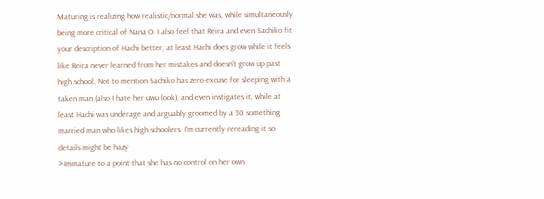Maturing is realizing how realistic/normal she was, while simultaneously being more critical of Nana O. I also feel that Reira and even Sachiko fit your description of Hachi better, at least Hachi does grow while it feels like Reira never learned from her mistakes and doesn't grow up past high school. Not to mention Sachiko has zero excuse for sleeping with a taken man (also I hate her uwu look), and even instigates it, while at least Hachi was underage and arguably groomed by a 30 something married man who likes high schoolers. I'm currently rereading it so details might be hazy
>Immature to a point that she has no control on her own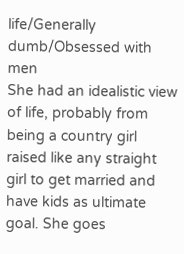life/Generally dumb/Obsessed with men
She had an idealistic view of life, probably from being a country girl raised like any straight girl to get married and have kids as ultimate goal. She goes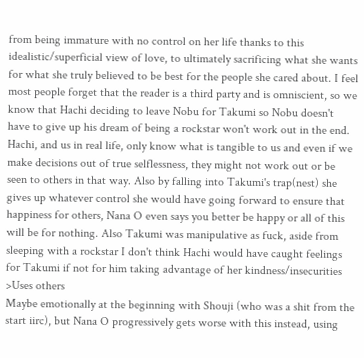from being immature with no control on her life thanks to this idealistic/superficial view of love, to ultimately sacrificing what she wants for what she truly believed to be best for the people she cared about. I feel most people forget that the reader is a third party and is omniscient, so we know that Hachi deciding to leave Nobu for Takumi so Nobu doesn't have to give up his dream of being a rockstar won't work out in the end. Hachi, and us in real life, only know what is tangible to us and even if we make decisions out of true selflessness, they might not work out or be seen to others in that way. Also by falling into Takumi's trap(nest) she gives up whatever control she would have going forward to ensure that happiness for others, Nana O even says you better be happy or all of this will be for nothing. Also Takumi was manipulative as fuck, aside from sleeping with a rockstar I don't think Hachi would have caught feelings for Takumi if not for him taking advantage of her kindness/insecurities
>Uses others
Maybe emotionally at the beginning with Shouji (who was a shit from the start iirc), but Nana O progressively gets worse with this instead, using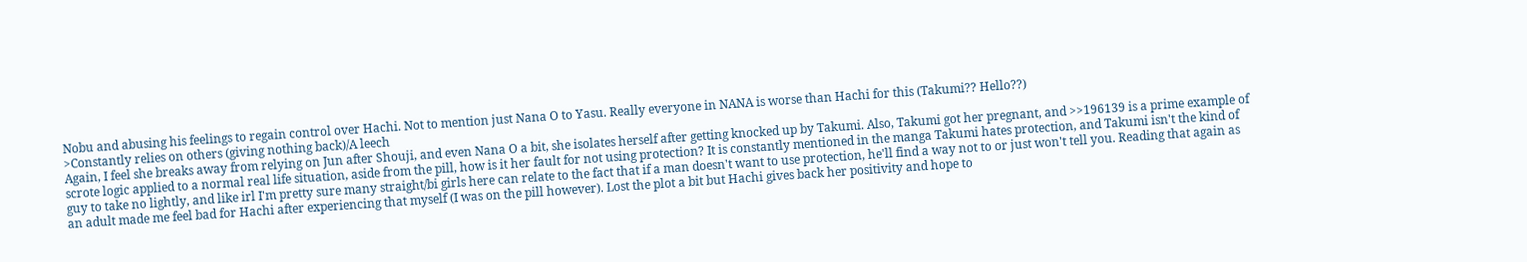Nobu and abusing his feelings to regain control over Hachi. Not to mention just Nana O to Yasu. Really everyone in NANA is worse than Hachi for this (Takumi?? Hello??)
>Constantly relies on others (giving nothing back)/A leech
Again, I feel she breaks away from relying on Jun after Shouji, and even Nana O a bit, she isolates herself after getting knocked up by Takumi. Also, Takumi got her pregnant, and >>196139 is a prime example of scrote logic applied to a normal real life situation, aside from the pill, how is it her fault for not using protection? It is constantly mentioned in the manga Takumi hates protection, and Takumi isn't the kind of guy to take no lightly, and like irl I'm pretty sure many straight/bi girls here can relate to the fact that if a man doesn't want to use protection, he'll find a way not to or just won't tell you. Reading that again as an adult made me feel bad for Hachi after experiencing that myself (I was on the pill however). Lost the plot a bit but Hachi gives back her positivity and hope to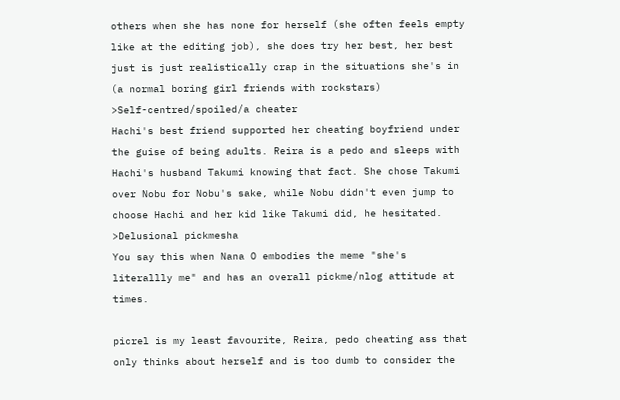others when she has none for herself (she often feels empty like at the editing job), she does try her best, her best just is just realistically crap in the situations she's in (a normal boring girl friends with rockstars)
>Self-centred/spoiled/a cheater
Hachi's best friend supported her cheating boyfriend under the guise of being adults. Reira is a pedo and sleeps with Hachi's husband Takumi knowing that fact. She chose Takumi over Nobu for Nobu's sake, while Nobu didn't even jump to choose Hachi and her kid like Takumi did, he hesitated.
>Delusional pickmesha
You say this when Nana O embodies the meme "she's literallly me" and has an overall pickme/nlog attitude at times.

picrel is my least favourite, Reira, pedo cheating ass that only thinks about herself and is too dumb to consider the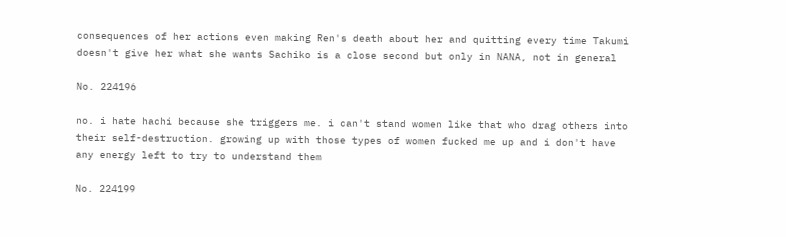consequences of her actions even making Ren's death about her and quitting every time Takumi doesn't give her what she wants Sachiko is a close second but only in NANA, not in general

No. 224196

no. i hate hachi because she triggers me. i can't stand women like that who drag others into their self-destruction. growing up with those types of women fucked me up and i don't have any energy left to try to understand them

No. 224199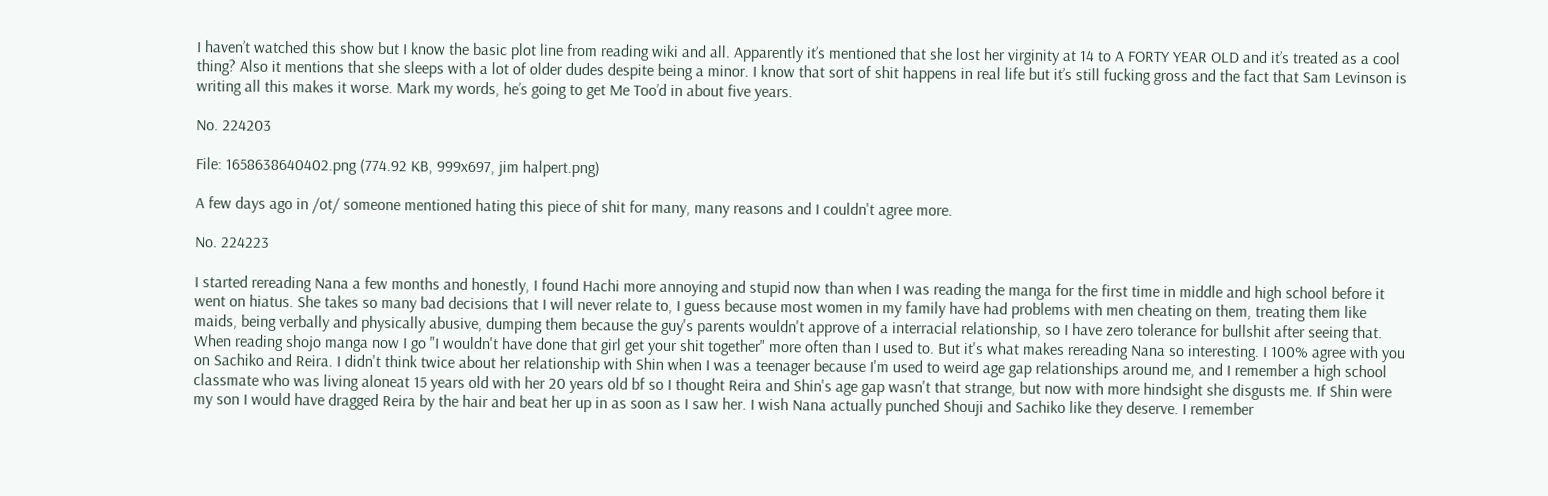I haven’t watched this show but I know the basic plot line from reading wiki and all. Apparently it’s mentioned that she lost her virginity at 14 to A FORTY YEAR OLD and it’s treated as a cool thing? Also it mentions that she sleeps with a lot of older dudes despite being a minor. I know that sort of shit happens in real life but it’s still fucking gross and the fact that Sam Levinson is writing all this makes it worse. Mark my words, he’s going to get Me Too’d in about five years.

No. 224203

File: 1658638640402.png (774.92 KB, 999x697, jim halpert.png)

A few days ago in /ot/ someone mentioned hating this piece of shit for many, many reasons and I couldn't agree more.

No. 224223

I started rereading Nana a few months and honestly, I found Hachi more annoying and stupid now than when I was reading the manga for the first time in middle and high school before it went on hiatus. She takes so many bad decisions that I will never relate to, I guess because most women in my family have had problems with men cheating on them, treating them like maids, being verbally and physically abusive, dumping them because the guy's parents wouldn't approve of a interracial relationship, so I have zero tolerance for bullshit after seeing that. When reading shojo manga now I go "I wouldn't have done that girl get your shit together" more often than I used to. But it's what makes rereading Nana so interesting. I 100% agree with you on Sachiko and Reira. I didn't think twice about her relationship with Shin when I was a teenager because I'm used to weird age gap relationships around me, and I remember a high school classmate who was living aloneat 15 years old with her 20 years old bf so I thought Reira and Shin's age gap wasn't that strange, but now with more hindsight she disgusts me. If Shin were my son I would have dragged Reira by the hair and beat her up in as soon as I saw her. I wish Nana actually punched Shouji and Sachiko like they deserve. I remember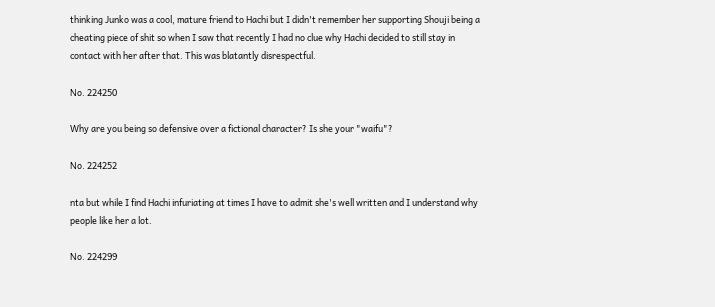thinking Junko was a cool, mature friend to Hachi but I didn't remember her supporting Shouji being a cheating piece of shit so when I saw that recently I had no clue why Hachi decided to still stay in contact with her after that. This was blatantly disrespectful.

No. 224250

Why are you being so defensive over a fictional character? Is she your "waifu"?

No. 224252

nta but while I find Hachi infuriating at times I have to admit she's well written and I understand why people like her a lot.

No. 224299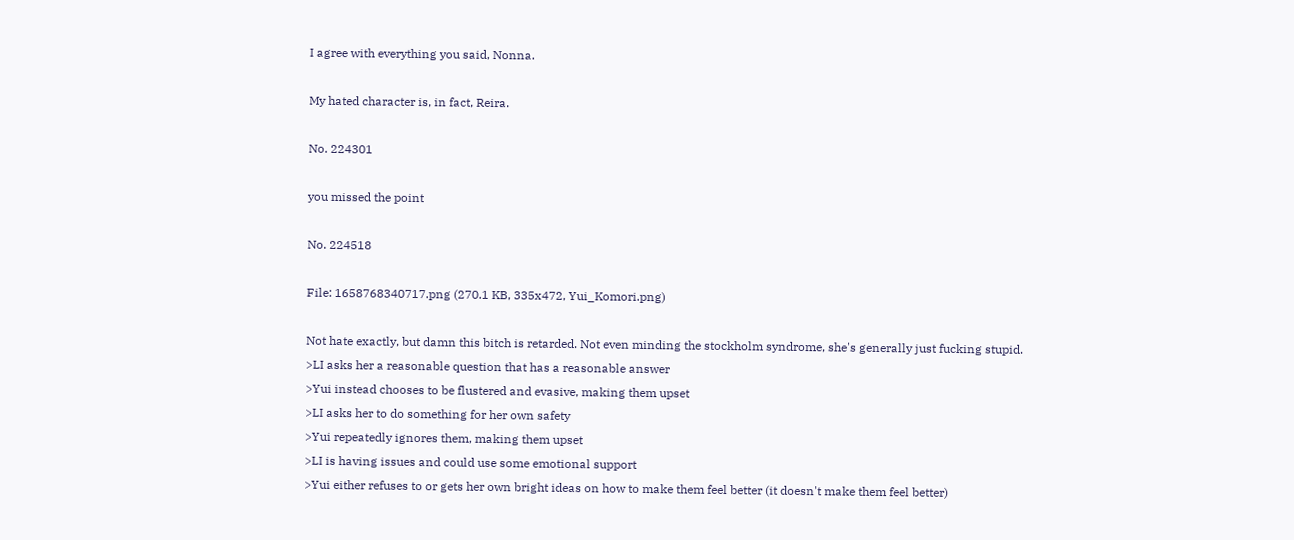I agree with everything you said, Nonna.

My hated character is, in fact, Reira.

No. 224301

you missed the point

No. 224518

File: 1658768340717.png (270.1 KB, 335x472, Yui_Komori.png)

Not hate exactly, but damn this bitch is retarded. Not even minding the stockholm syndrome, she's generally just fucking stupid.
>LI asks her a reasonable question that has a reasonable answer
>Yui instead chooses to be flustered and evasive, making them upset
>LI asks her to do something for her own safety
>Yui repeatedly ignores them, making them upset
>LI is having issues and could use some emotional support
>Yui either refuses to or gets her own bright ideas on how to make them feel better (it doesn't make them feel better)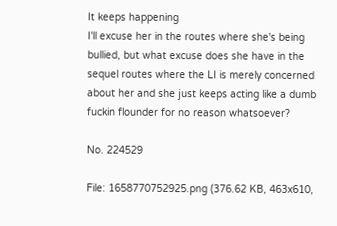It keeps happening
I'll excuse her in the routes where she's being bullied, but what excuse does she have in the sequel routes where the LI is merely concerned about her and she just keeps acting like a dumb fuckin flounder for no reason whatsoever?

No. 224529

File: 1658770752925.png (376.62 KB, 463x610,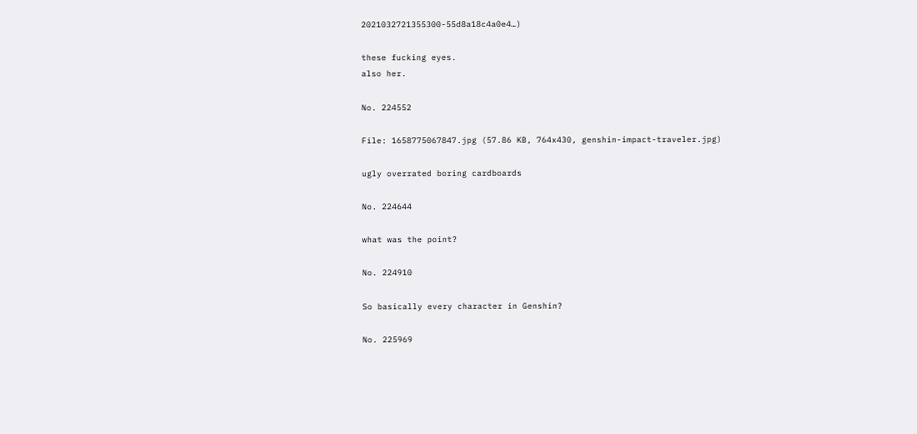2021032721355300-55d8a18c4a0e4…)

these fucking eyes.
also her.

No. 224552

File: 1658775067847.jpg (57.86 KB, 764x430, genshin-impact-traveler.jpg)

ugly overrated boring cardboards

No. 224644

what was the point?

No. 224910

So basically every character in Genshin?

No. 225969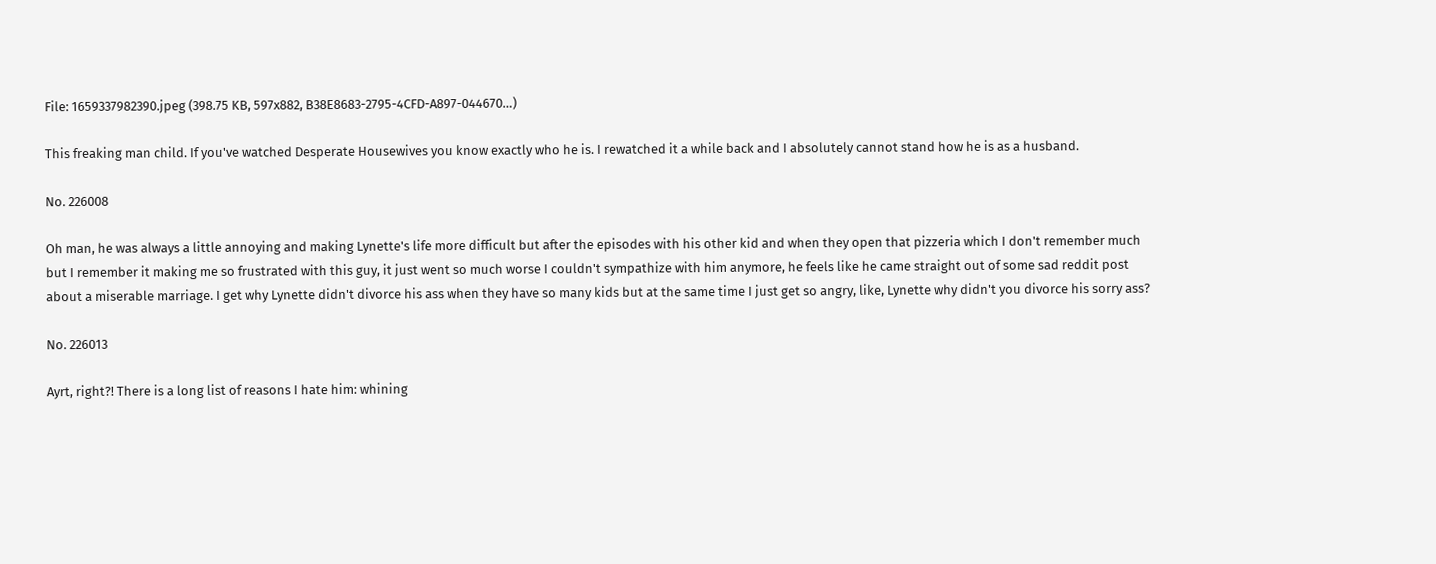File: 1659337982390.jpeg (398.75 KB, 597x882, B38E8683-2795-4CFD-A897-044670…)

This freaking man child. If you've watched Desperate Housewives you know exactly who he is. I rewatched it a while back and I absolutely cannot stand how he is as a husband.

No. 226008

Oh man, he was always a little annoying and making Lynette's life more difficult but after the episodes with his other kid and when they open that pizzeria which I don't remember much but I remember it making me so frustrated with this guy, it just went so much worse I couldn't sympathize with him anymore, he feels like he came straight out of some sad reddit post about a miserable marriage. I get why Lynette didn't divorce his ass when they have so many kids but at the same time I just get so angry, like, Lynette why didn't you divorce his sorry ass?

No. 226013

Ayrt, right?! There is a long list of reasons I hate him: whining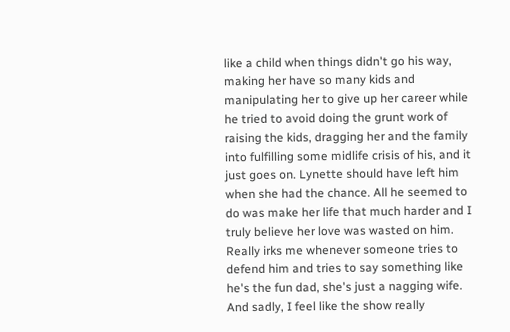like a child when things didn't go his way, making her have so many kids and manipulating her to give up her career while he tried to avoid doing the grunt work of raising the kids, dragging her and the family into fulfilling some midlife crisis of his, and it just goes on. Lynette should have left him when she had the chance. All he seemed to do was make her life that much harder and I truly believe her love was wasted on him. Really irks me whenever someone tries to defend him and tries to say something like he's the fun dad, she's just a nagging wife. And sadly, I feel like the show really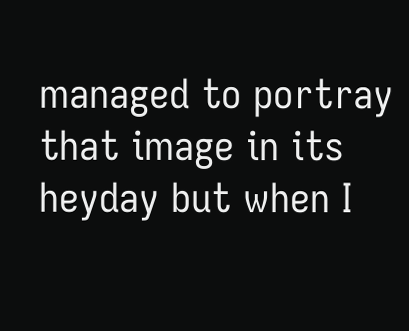managed to portray that image in its heyday but when I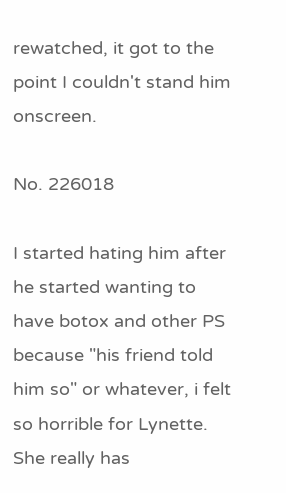rewatched, it got to the point I couldn't stand him onscreen.

No. 226018

I started hating him after he started wanting to have botox and other PS because "his friend told him so" or whatever, i felt so horrible for Lynette. She really has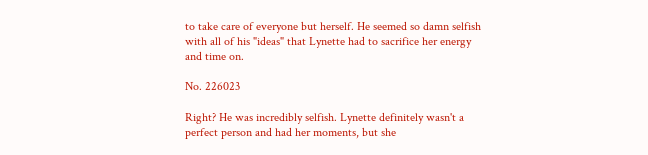to take care of everyone but herself. He seemed so damn selfish with all of his "ideas" that Lynette had to sacrifice her energy and time on.

No. 226023

Right? He was incredibly selfish. Lynette definitely wasn't a perfect person and had her moments, but she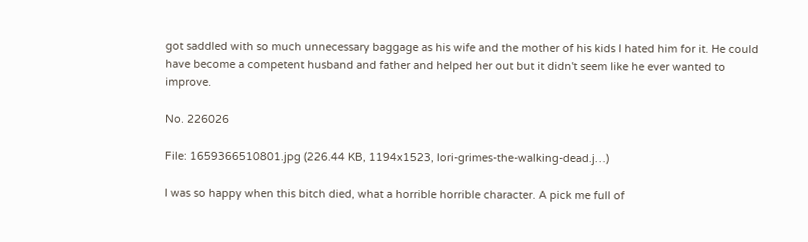got saddled with so much unnecessary baggage as his wife and the mother of his kids I hated him for it. He could have become a competent husband and father and helped her out but it didn't seem like he ever wanted to improve.

No. 226026

File: 1659366510801.jpg (226.44 KB, 1194x1523, lori-grimes-the-walking-dead.j…)

I was so happy when this bitch died, what a horrible horrible character. A pick me full of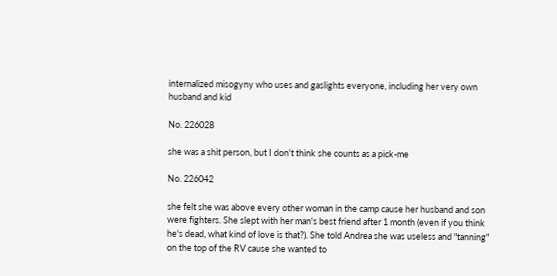internalized misogyny who uses and gaslights everyone, including her very own husband and kid

No. 226028

she was a shit person, but I don't think she counts as a pick-me

No. 226042

she felt she was above every other woman in the camp cause her husband and son were fighters. She slept with her man's best friend after 1 month (even if you think he's dead, what kind of love is that?). She told Andrea she was useless and "tanning" on the top of the RV cause she wanted to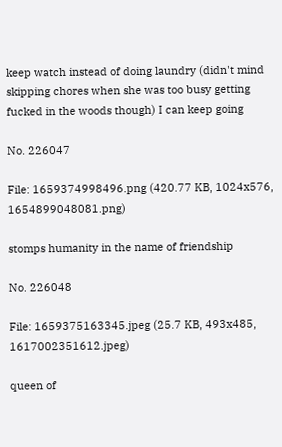keep watch instead of doing laundry (didn't mind skipping chores when she was too busy getting fucked in the woods though) I can keep going

No. 226047

File: 1659374998496.png (420.77 KB, 1024x576, 1654899048081.png)

stomps humanity in the name of friendship

No. 226048

File: 1659375163345.jpeg (25.7 KB, 493x485, 1617002351612.jpeg)

queen of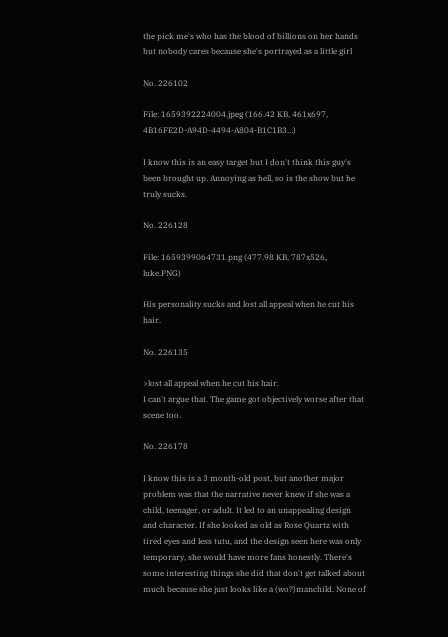the pick me's who has the blood of billions on her hands but nobody cares because she's portrayed as a little girl

No. 226102

File: 1659392224004.jpeg (166.42 KB, 461x697, 4B16FE2D-A94D-4494-A804-B1C1B3…)

I know this is an easy target but I don't think this guy's been brought up. Annoying as hell, so is the show but he truly sucks.

No. 226128

File: 1659399064731.png (477.98 KB, 787x526, luke.PNG)

His personality sucks and lost all appeal when he cut his hair.

No. 226135

>lost all appeal when he cut his hair.
I can't argue that. The game got objectively worse after that scene too.

No. 226178

I know this is a 3 month-old post, but another major problem was that the narrative never knew if she was a child, teenager, or adult. It led to an unappealing design and character. If she looked as old as Rose Quartz with tired eyes and less tutu, and the design seen here was only temporary, she would have more fans honestly. There's some interesting things she did that don't get talked about much because she just looks like a (wo?)manchild. None of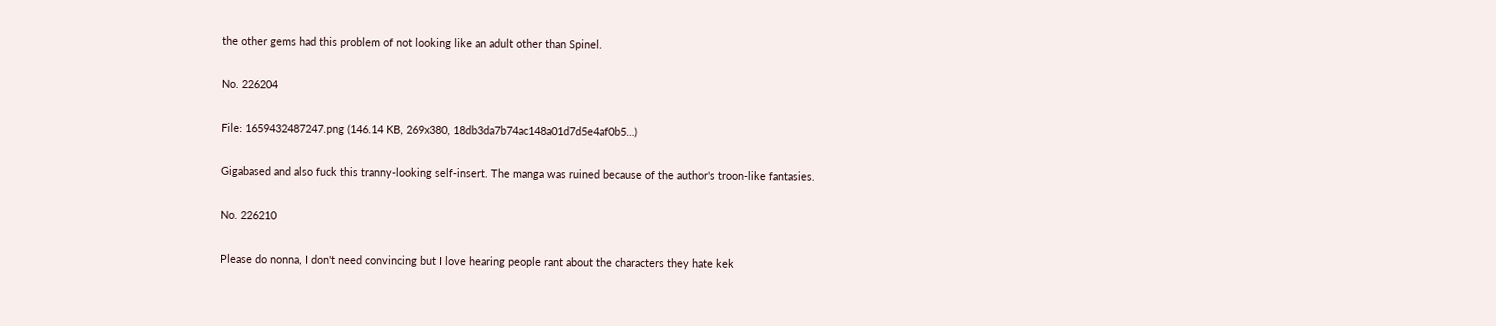the other gems had this problem of not looking like an adult other than Spinel.

No. 226204

File: 1659432487247.png (146.14 KB, 269x380, 18db3da7b74ac148a01d7d5e4af0b5…)

Gigabased and also fuck this tranny-looking self-insert. The manga was ruined because of the author's troon-like fantasies.

No. 226210

Please do nonna, I don't need convincing but I love hearing people rant about the characters they hate kek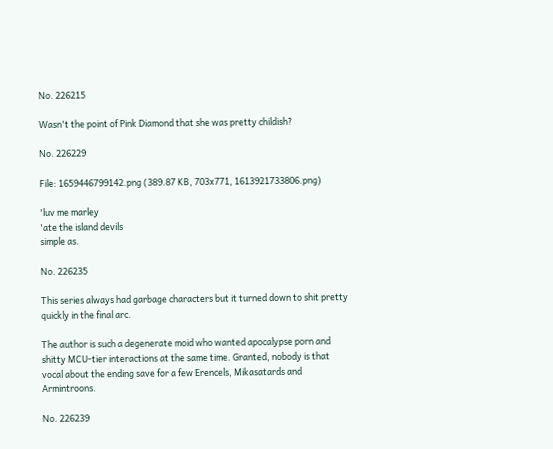No. 226215

Wasn't the point of Pink Diamond that she was pretty childish?

No. 226229

File: 1659446799142.png (389.87 KB, 703x771, 1613921733806.png)

'luv me marley
'ate the island devils
simple as.

No. 226235

This series always had garbage characters but it turned down to shit pretty quickly in the final arc.

The author is such a degenerate moid who wanted apocalypse porn and shitty MCU-tier interactions at the same time. Granted, nobody is that vocal about the ending save for a few Erencels, Mikasatards and Armintroons.

No. 226239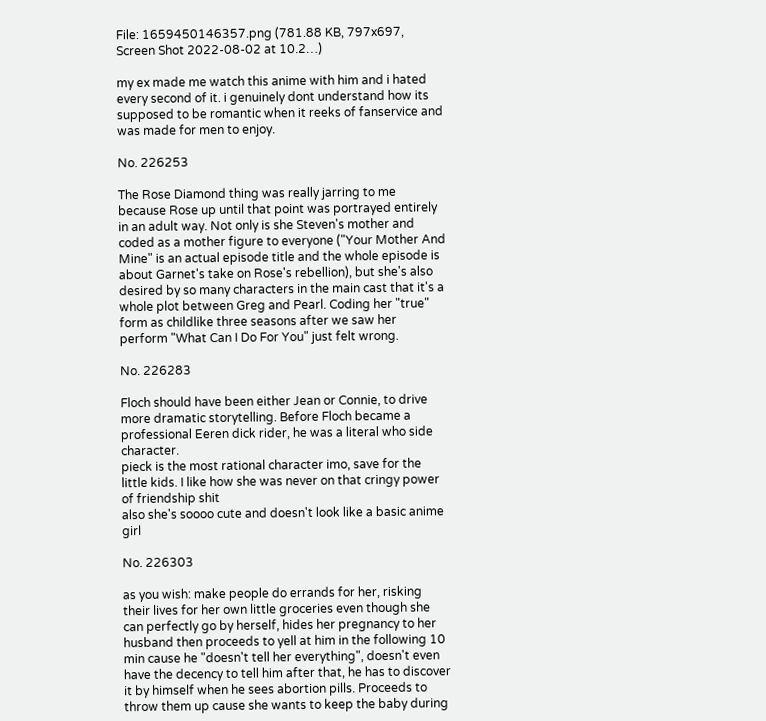File: 1659450146357.png (781.88 KB, 797x697, Screen Shot 2022-08-02 at 10.2…)

my ex made me watch this anime with him and i hated every second of it. i genuinely dont understand how its supposed to be romantic when it reeks of fanservice and was made for men to enjoy.

No. 226253

The Rose Diamond thing was really jarring to me because Rose up until that point was portrayed entirely in an adult way. Not only is she Steven's mother and coded as a mother figure to everyone ("Your Mother And Mine" is an actual episode title and the whole episode is about Garnet's take on Rose's rebellion), but she's also desired by so many characters in the main cast that it's a whole plot between Greg and Pearl. Coding her "true" form as childlike three seasons after we saw her perform "What Can I Do For You" just felt wrong.

No. 226283

Floch should have been either Jean or Connie, to drive more dramatic storytelling. Before Floch became a professional Eeren dick rider, he was a literal who side character.
pieck is the most rational character imo, save for the little kids. I like how she was never on that cringy power of friendship shit
also she's soooo cute and doesn't look like a basic anime girl

No. 226303

as you wish: make people do errands for her, risking their lives for her own little groceries even though she can perfectly go by herself, hides her pregnancy to her husband then proceeds to yell at him in the following 10 min cause he "doesn't tell her everything", doesn't even have the decency to tell him after that, he has to discover it by himself when he sees abortion pills. Proceeds to throw them up cause she wants to keep the baby during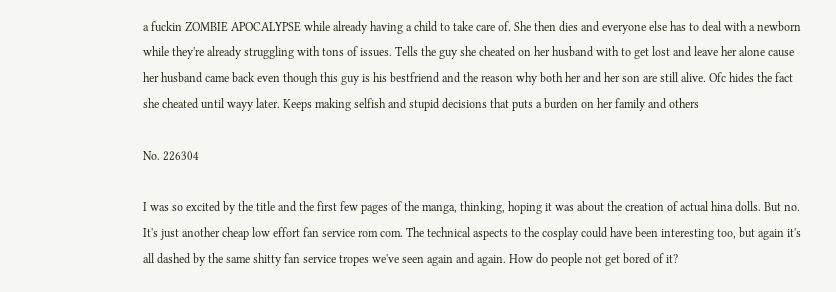a fuckin ZOMBIE APOCALYPSE while already having a child to take care of. She then dies and everyone else has to deal with a newborn while they're already struggling with tons of issues. Tells the guy she cheated on her husband with to get lost and leave her alone cause her husband came back even though this guy is his bestfriend and the reason why both her and her son are still alive. Ofc hides the fact she cheated until wayy later. Keeps making selfish and stupid decisions that puts a burden on her family and others

No. 226304

I was so excited by the title and the first few pages of the manga, thinking, hoping it was about the creation of actual hina dolls. But no. It's just another cheap low effort fan service rom com. The technical aspects to the cosplay could have been interesting too, but again it's all dashed by the same shitty fan service tropes we've seen again and again. How do people not get bored of it?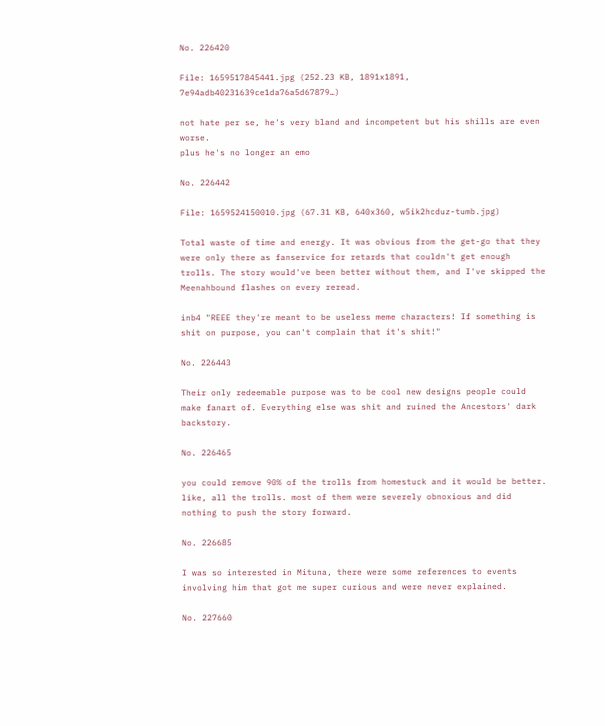No. 226420

File: 1659517845441.jpg (252.23 KB, 1891x1891, 7e94adb40231639ce1da76a5d67879…)

not hate per se, he's very bland and incompetent but his shills are even worse.
plus he's no longer an emo

No. 226442

File: 1659524150010.jpg (67.31 KB, 640x360, w5ik2hcduz-tumb.jpg)

Total waste of time and energy. It was obvious from the get-go that they were only there as fanservice for retards that couldn't get enough trolls. The story would've been better without them, and I've skipped the Meenahbound flashes on every reread.

inb4 "REEE they're meant to be useless meme characters! If something is shit on purpose, you can't complain that it's shit!"

No. 226443

Their only redeemable purpose was to be cool new designs people could make fanart of. Everything else was shit and ruined the Ancestors' dark backstory.

No. 226465

you could remove 90% of the trolls from homestuck and it would be better. like, all the trolls. most of them were severely obnoxious and did nothing to push the story forward.

No. 226685

I was so interested in Mituna, there were some references to events involving him that got me super curious and were never explained.

No. 227660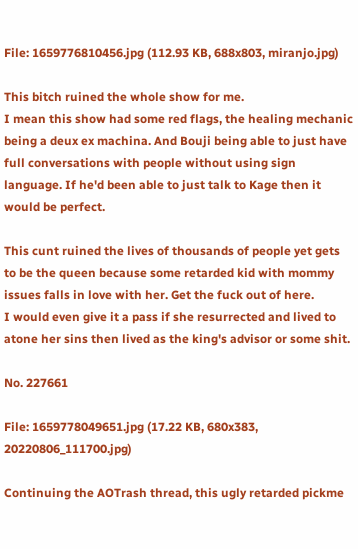File: 1659776810456.jpg (112.93 KB, 688x803, miranjo.jpg)

This bitch ruined the whole show for me.
I mean this show had some red flags, the healing mechanic being a deux ex machina. And Bouji being able to just have full conversations with people without using sign language. If he'd been able to just talk to Kage then it would be perfect.

This cunt ruined the lives of thousands of people yet gets to be the queen because some retarded kid with mommy issues falls in love with her. Get the fuck out of here.
I would even give it a pass if she resurrected and lived to atone her sins then lived as the king's advisor or some shit.

No. 227661

File: 1659778049651.jpg (17.22 KB, 680x383, 20220806_111700.jpg)

Continuing the AOTrash thread, this ugly retarded pickme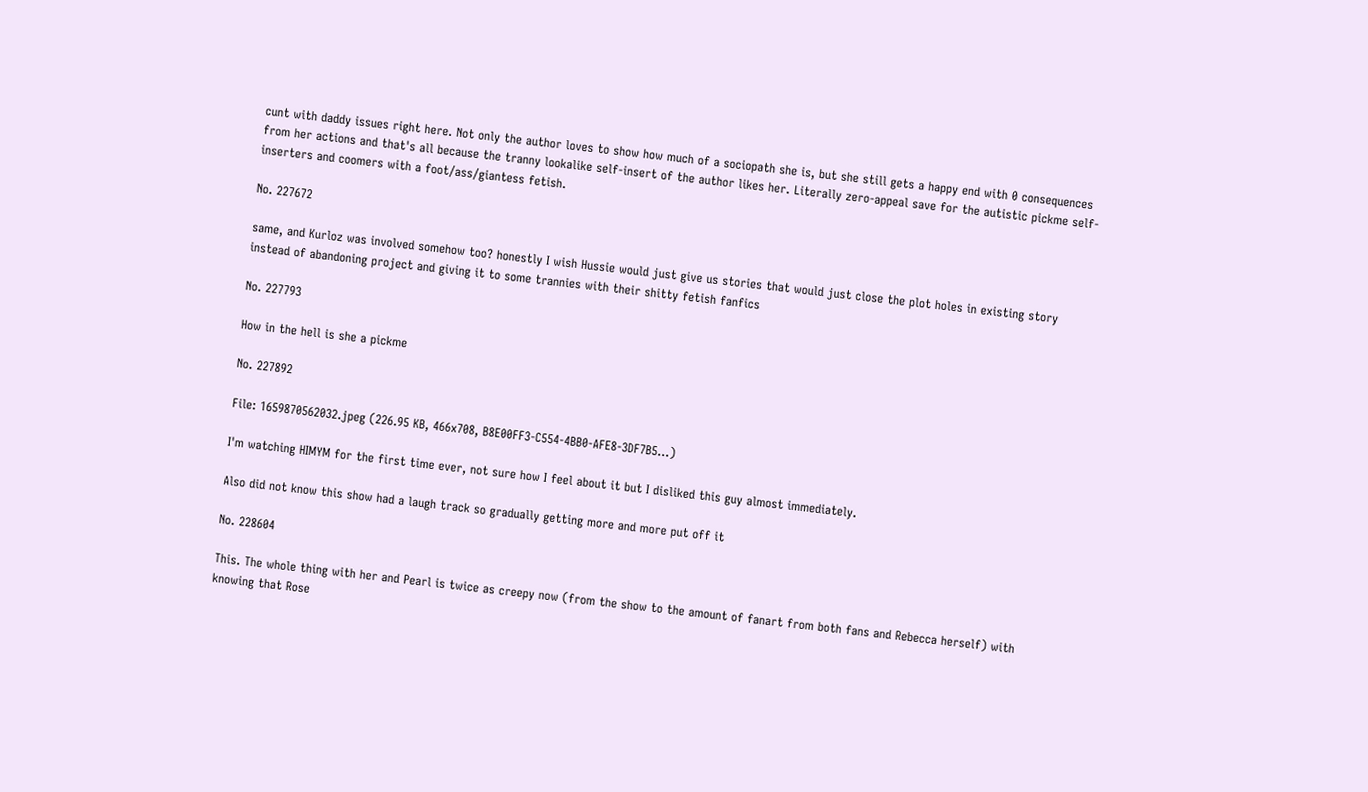cunt with daddy issues right here. Not only the author loves to show how much of a sociopath she is, but she still gets a happy end with 0 consequences from her actions and that's all because the tranny lookalike self-insert of the author likes her. Literally zero-appeal save for the autistic pickme self-inserters and coomers with a foot/ass/giantess fetish.

No. 227672

same, and Kurloz was involved somehow too? honestly I wish Hussie would just give us stories that would just close the plot holes in existing story instead of abandoning project and giving it to some trannies with their shitty fetish fanfics

No. 227793

How in the hell is she a pickme

No. 227892

File: 1659870562032.jpeg (226.95 KB, 466x708, B8E00FF3-C554-4BB0-AFE8-3DF7B5…)

I'm watching HIMYM for the first time ever, not sure how I feel about it but I disliked this guy almost immediately.

Also did not know this show had a laugh track so gradually getting more and more put off it

No. 228604

This. The whole thing with her and Pearl is twice as creepy now (from the show to the amount of fanart from both fans and Rebecca herself) with knowing that Rose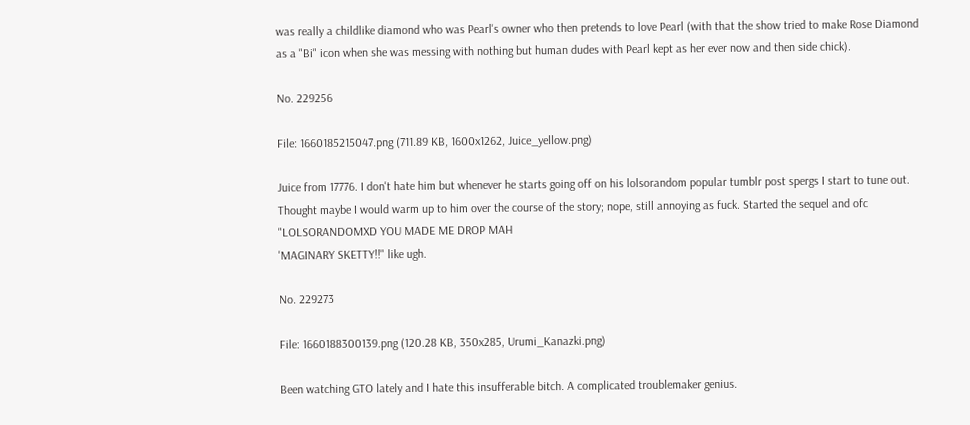was really a childlike diamond who was Pearl's owner who then pretends to love Pearl (with that the show tried to make Rose Diamond as a "Bi" icon when she was messing with nothing but human dudes with Pearl kept as her ever now and then side chick).

No. 229256

File: 1660185215047.png (711.89 KB, 1600x1262, Juice_yellow.png)

Juice from 17776. I don't hate him but whenever he starts going off on his lolsorandom popular tumblr post spergs I start to tune out. Thought maybe I would warm up to him over the course of the story; nope, still annoying as fuck. Started the sequel and ofc "LOLSORANDOMXD YOU MADE ME DROP MAH
'MAGINARY SKETTY!!" like ugh.

No. 229273

File: 1660188300139.png (120.28 KB, 350x285, Urumi_Kanazki.png)

Been watching GTO lately and I hate this insufferable bitch. A complicated troublemaker genius.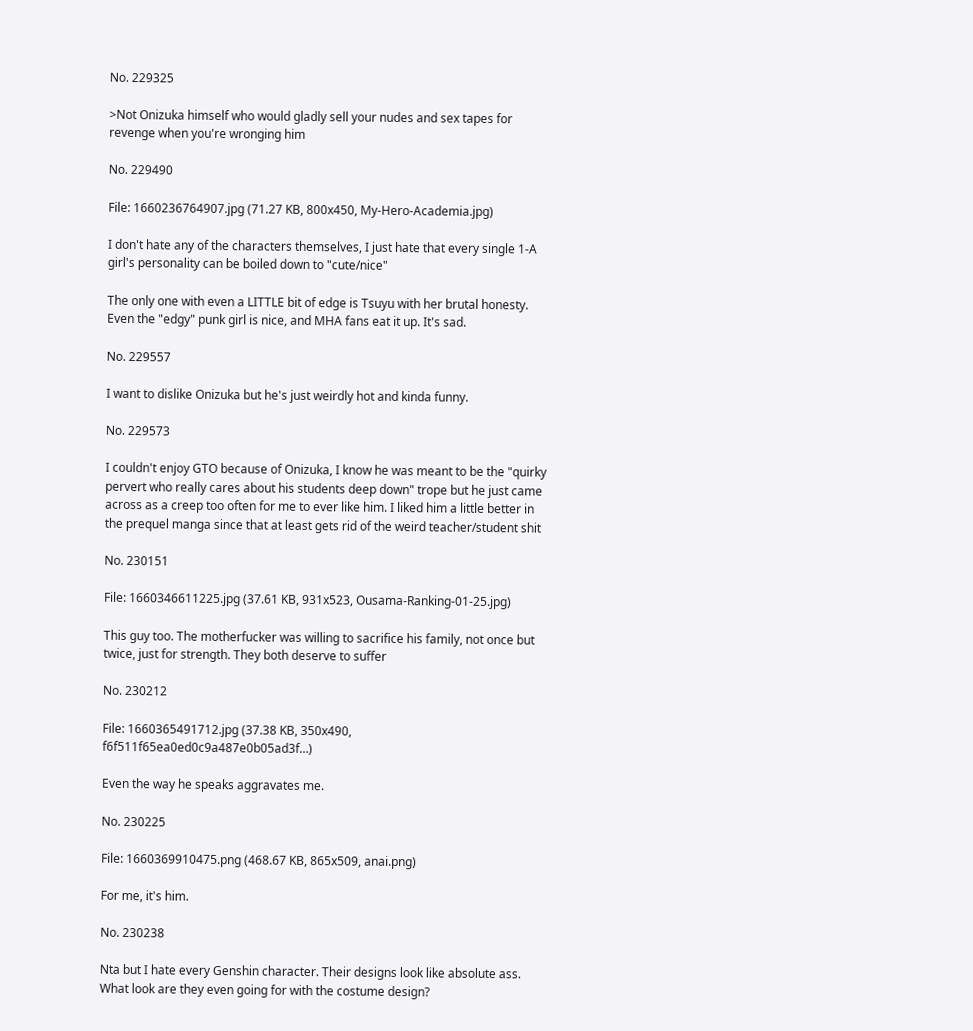No. 229325

>Not Onizuka himself who would gladly sell your nudes and sex tapes for revenge when you're wronging him

No. 229490

File: 1660236764907.jpg (71.27 KB, 800x450, My-Hero-Academia.jpg)

I don't hate any of the characters themselves, I just hate that every single 1-A girl's personality can be boiled down to "cute/nice"

The only one with even a LITTLE bit of edge is Tsuyu with her brutal honesty. Even the "edgy" punk girl is nice, and MHA fans eat it up. It's sad.

No. 229557

I want to dislike Onizuka but he's just weirdly hot and kinda funny.

No. 229573

I couldn't enjoy GTO because of Onizuka, I know he was meant to be the "quirky pervert who really cares about his students deep down" trope but he just came across as a creep too often for me to ever like him. I liked him a little better in the prequel manga since that at least gets rid of the weird teacher/student shit

No. 230151

File: 1660346611225.jpg (37.61 KB, 931x523, Ousama-Ranking-01-25.jpg)

This guy too. The motherfucker was willing to sacrifice his family, not once but twice, just for strength. They both deserve to suffer

No. 230212

File: 1660365491712.jpg (37.38 KB, 350x490, f6f511f65ea0ed0c9a487e0b05ad3f…)

Even the way he speaks aggravates me.

No. 230225

File: 1660369910475.png (468.67 KB, 865x509, anai.png)

For me, it's him.

No. 230238

Nta but I hate every Genshin character. Their designs look like absolute ass. What look are they even going for with the costume design?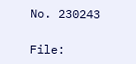No. 230243

File: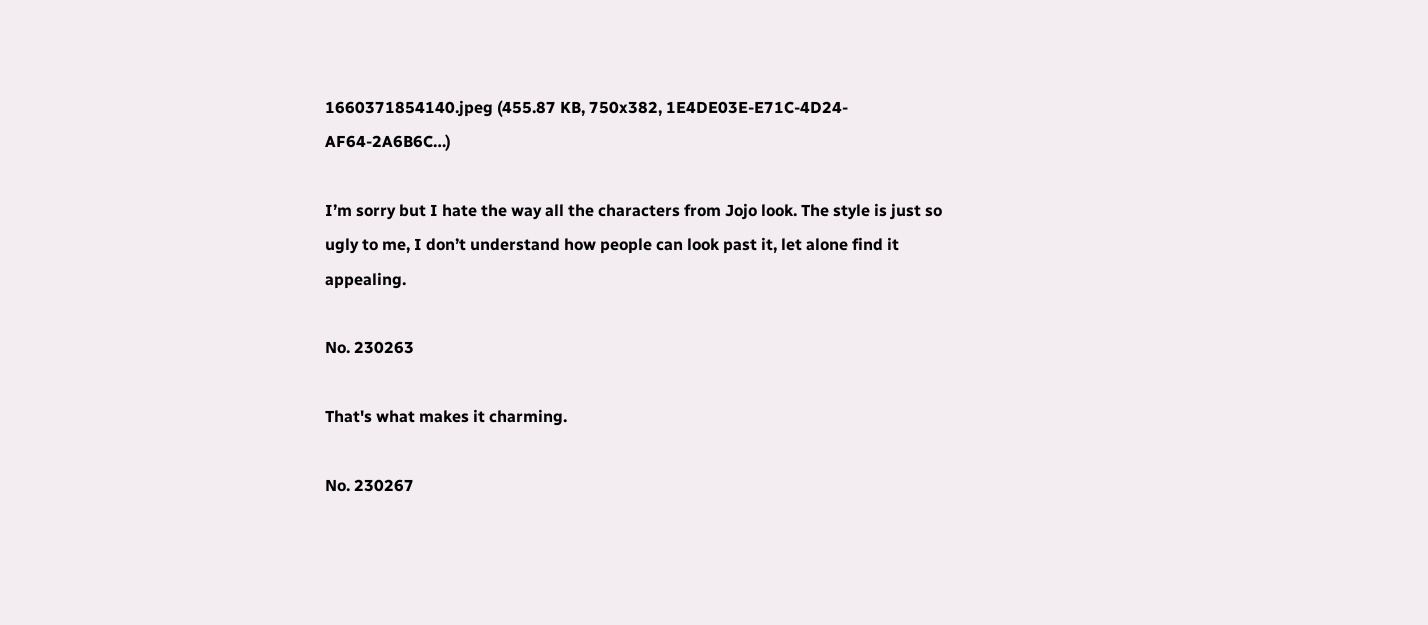1660371854140.jpeg (455.87 KB, 750x382, 1E4DE03E-E71C-4D24-AF64-2A6B6C…)

I’m sorry but I hate the way all the characters from Jojo look. The style is just so ugly to me, I don’t understand how people can look past it, let alone find it appealing.

No. 230263

That's what makes it charming.

No. 230267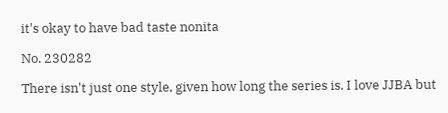it's okay to have bad taste nonita

No. 230282

There isn't just one style, given how long the series is. I love JJBA but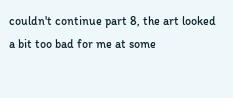couldn't continue part 8, the art looked a bit too bad for me at some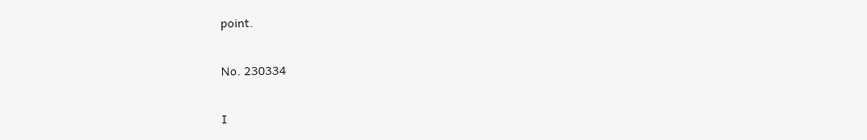point.

No. 230334

I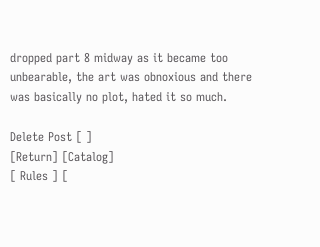dropped part 8 midway as it became too unbearable, the art was obnoxious and there was basically no plot, hated it so much.

Delete Post [ ]
[Return] [Catalog]
[ Rules ] [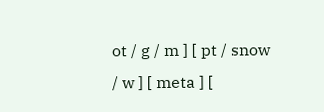ot / g / m ] [ pt / snow / w ] [ meta ] [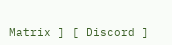Matrix ] [ Discord ]